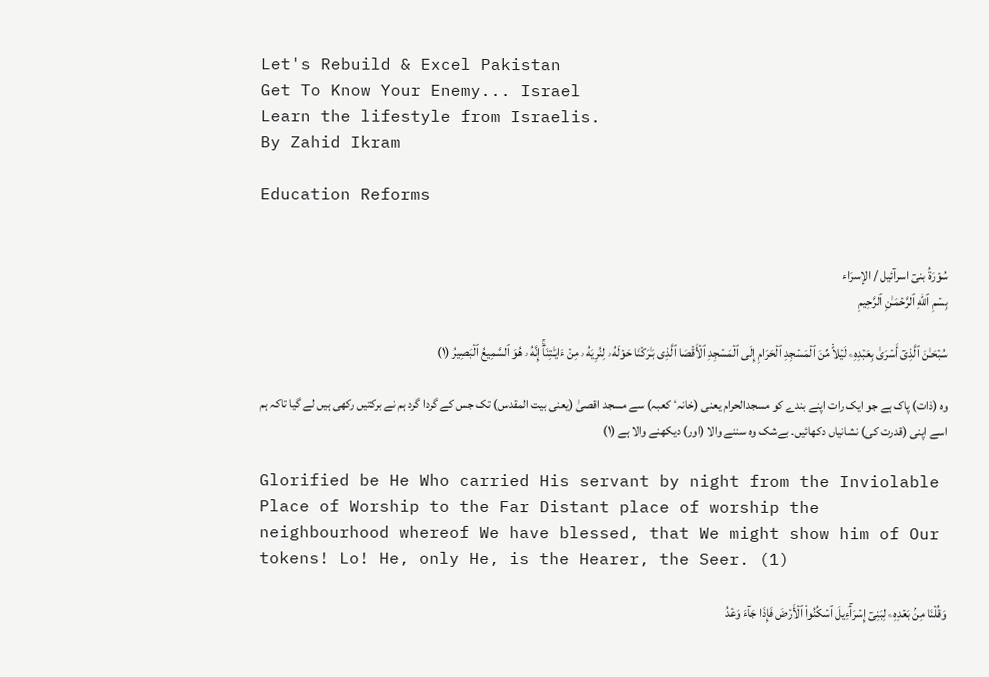Let's Rebuild & Excel Pakistan
Get To Know Your Enemy... Israel
Learn the lifestyle from Israelis.
By Zahid Ikram

Education Reforms


سُوۡرَةُ بنیٓ اسرآئیل / الإسرَاء
بِسۡمِ ٱللهِ ٱلرَّحۡمَـٰنِ ٱلرَّحِيمِ

سُبۡحَـٰنَ ٱلَّذِىٓ أَسۡرَىٰ بِعَبۡدِهِۦ لَيۡلاً۬ مِّنَ ٱلۡمَسۡجِدِ ٱلۡحَرَامِ إِلَى ٱلۡمَسۡجِدِ ٱلۡأَقۡصَا ٱلَّذِى بَـٰرَكۡنَا حَوۡلَهُ ۥ لِنُرِيَهُ ۥ مِنۡ ءَايَـٰتِنَآ‌ۚ إِنَّهُ ۥ هُوَ ٱلسَّمِيعُ ٱلۡبَصِيرُ (١)

وہ (ذات) پاک ہے جو ایک رات اپنے بندے کو مسجدالحرام یعنی (خانہٴ کعبہ) سے مسجد اقصیٰ (یعنی بیت المقدس) تک جس کے گردا گرد ہم نے برکتیں رکھی ہیں لے گیا تاکہ ہم اسے اپنی (قدرت کی) نشانیاں دکھائیں۔ بےشک وہ سننے والا (اور) دیکھنے والا ہے (۱)

Glorified be He Who carried His servant by night from the Inviolable Place of Worship to the Far Distant place of worship the neighbourhood whereof We have blessed, that We might show him of Our tokens! Lo! He, only He, is the Hearer, the Seer. (1)

وَقُلۡنَا مِنۢ بَعۡدِهِۦ لِبَنِىٓ إِسۡرَٲٓءِيلَ ٱسۡكُنُواْ ٱلۡأَرۡضَ فَإِذَا جَآءَ وَعۡدُ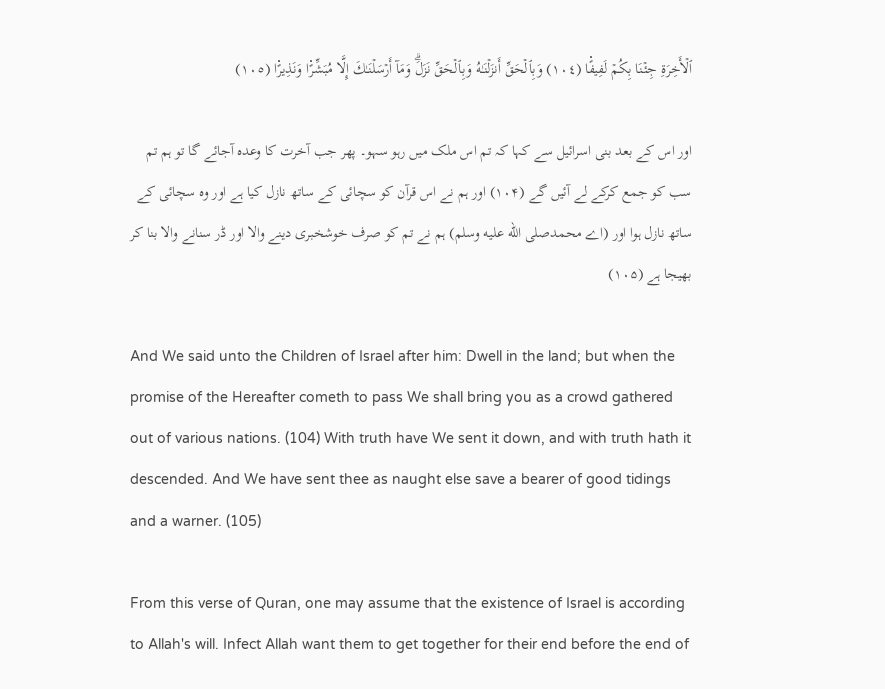ٱلۡأَخِرَةِ جِئۡنَا بِكُمۡ لَفِيفً۬ا (١٠٤) وَبِٱلۡحَقِّ أَنزَلۡنَـٰهُ وَبِٱلۡحَقِّ نَزَلَ‌ۗ وَمَآ أَرۡسَلۡنَـٰكَ إِلَّا مُبَشِّرً۬ا وَنَذِيرً۬ا (١٠٥)

اور اس کے بعد بنی اسرائیل سے کہا کہ تم اس ملک میں رہو سہو۔ پھر جب آخرت کا وعدہ آجائے گا تو ہم تم سب کو جمع کرکے لے آئیں گے (۱۰۴) اور ہم نے اس قرآن کو سچائی کے ساتھ نازل کیا ہے اور وہ سچائی کے ساتھ نازل ہوا اور (اے محمدصلى الله عليه وسلم) ہم نے تم کو صرف خوشخبری دینے والا اور ڈر سنانے والا بنا کر بھیجا ہے (۱۰۵)

And We said unto the Children of Israel after him: Dwell in the land; but when the promise of the Hereafter cometh to pass We shall bring you as a crowd gathered out of various nations. (104) With truth have We sent it down, and with truth hath it descended. And We have sent thee as naught else save a bearer of good tidings and a warner. (105)

From this verse of Quran, one may assume that the existence of Israel is according to Allah's will. Infect Allah want them to get together for their end before the end of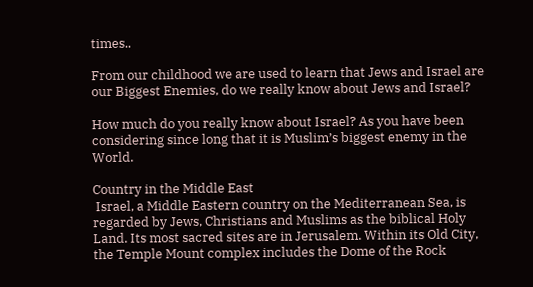times..

From our childhood we are used to learn that Jews and Israel are our Biggest Enemies, do we really know about Jews and Israel?

How much do you really know about Israel? As you have been considering since long that it is Muslim’s biggest enemy in the World.

Country in the Middle East
 Israel, a Middle Eastern country on the Mediterranean Sea, is regarded by Jews, Christians and Muslims as the biblical Holy Land. Its most sacred sites are in Jerusalem. Within its Old City, the Temple Mount complex includes the Dome of the Rock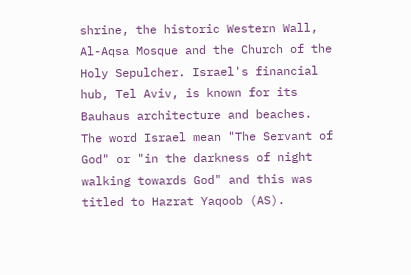shrine, the historic Western Wall, Al-Aqsa Mosque and the Church of the Holy Sepulcher. Israel's financial hub, Tel Aviv, is known for its Bauhaus architecture and beaches.
The word Israel mean "The Servant of God" or "in the darkness of night walking towards God" and this was titled to Hazrat Yaqoob (AS).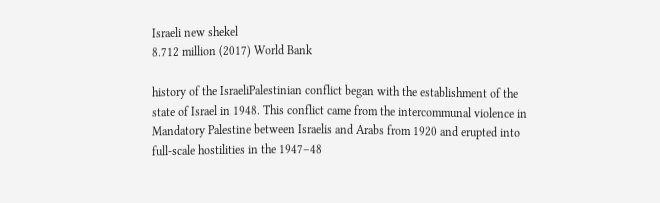Israeli new shekel
8.712 million (2017) World Bank

history of the IsraeliPalestinian conflict began with the establishment of the state of Israel in 1948. This conflict came from the intercommunal violence in Mandatory Palestine between Israelis and Arabs from 1920 and erupted into full-scale hostilities in the 1947–48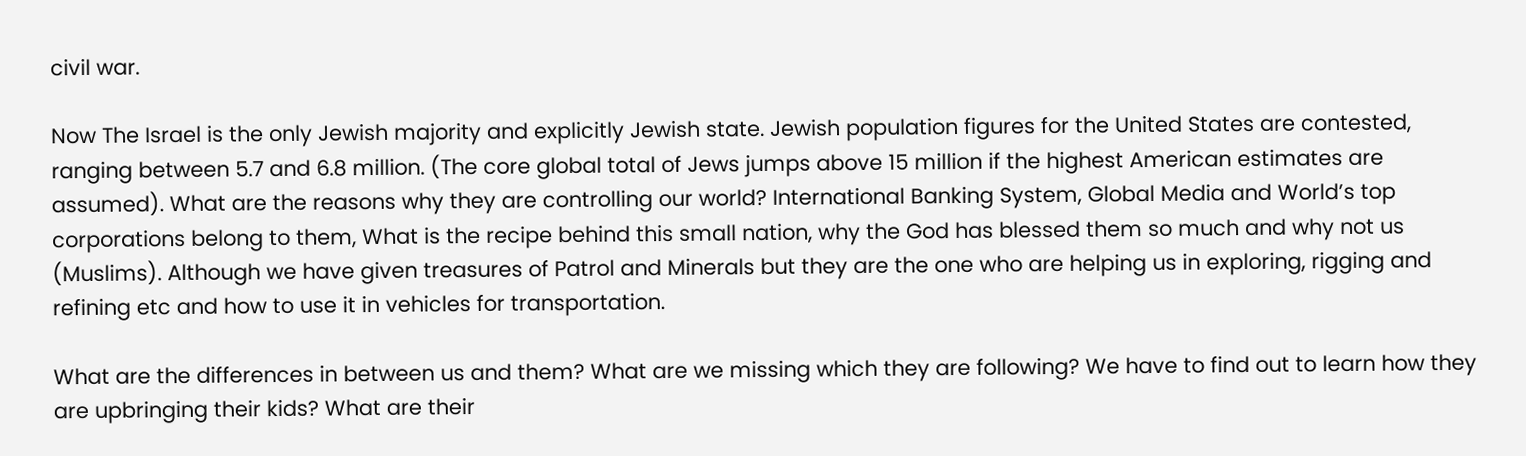civil war.

Now The Israel is the only Jewish majority and explicitly Jewish state. Jewish population figures for the United States are contested, ranging between 5.7 and 6.8 million. (The core global total of Jews jumps above 15 million if the highest American estimates are assumed). What are the reasons why they are controlling our world? International Banking System, Global Media and World’s top corporations belong to them, What is the recipe behind this small nation, why the God has blessed them so much and why not us (Muslims). Although we have given treasures of Patrol and Minerals but they are the one who are helping us in exploring, rigging and refining etc and how to use it in vehicles for transportation.

What are the differences in between us and them? What are we missing which they are following? We have to find out to learn how they are upbringing their kids? What are their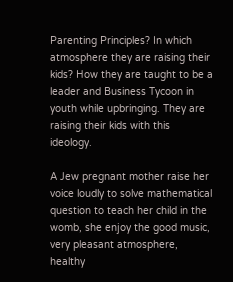Parenting Principles? In which atmosphere they are raising their kids? How they are taught to be a leader and Business Tycoon in youth while upbringing. They are raising their kids with this ideology.

A Jew pregnant mother raise her voice loudly to solve mathematical question to teach her child in the womb, she enjoy the good music, very pleasant atmosphere, healthy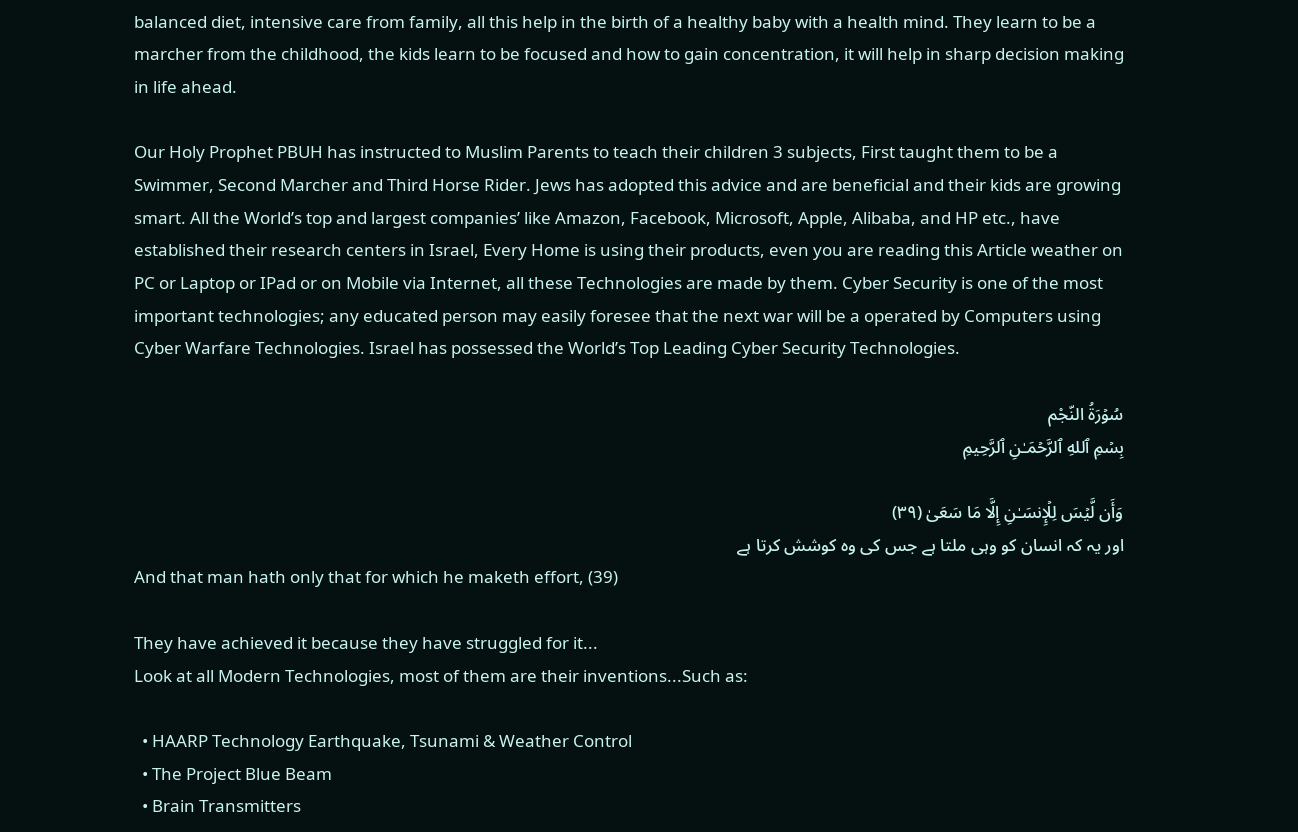balanced diet, intensive care from family, all this help in the birth of a healthy baby with a health mind. They learn to be a marcher from the childhood, the kids learn to be focused and how to gain concentration, it will help in sharp decision making in life ahead.

Our Holy Prophet PBUH has instructed to Muslim Parents to teach their children 3 subjects, First taught them to be a Swimmer, Second Marcher and Third Horse Rider. Jews has adopted this advice and are beneficial and their kids are growing smart. All the World’s top and largest companies’ like Amazon, Facebook, Microsoft, Apple, Alibaba, and HP etc., have established their research centers in Israel, Every Home is using their products, even you are reading this Article weather on PC or Laptop or IPad or on Mobile via Internet, all these Technologies are made by them. Cyber Security is one of the most important technologies; any educated person may easily foresee that the next war will be a operated by Computers using Cyber Warfare Technologies. Israel has possessed the World’s Top Leading Cyber Security Technologies.

سُوۡرَةُ النّجْم
بِسۡمِ ٱللهِ ٱلرَّحۡمَـٰنِ ٱلرَّحِيمِ

وَأَن لَّيۡسَ لِلۡإِنسَـٰنِ إِلَّا مَا سَعَىٰ (٣٩)
اور یہ کہ انسان کو وہی ملتا ہے جس کی وہ کوشش کرتا ہے
And that man hath only that for which he maketh effort, (39)

They have achieved it because they have struggled for it...
Look at all Modern Technologies, most of them are their inventions...Such as:

  • HAARP Technology Earthquake, Tsunami & Weather Control
  • The Project Blue Beam
  • Brain Transmitters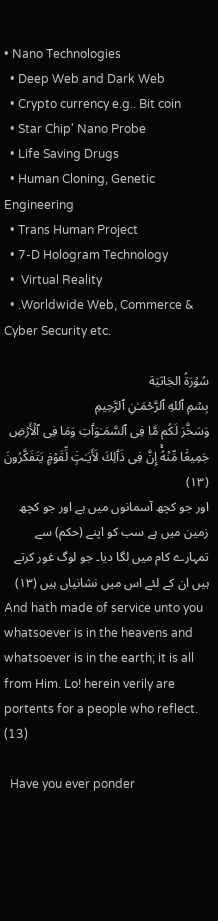• Nano Technologies
  • Deep Web and Dark Web
  • Crypto currency e.g.. Bit coin
  • Star Chip' Nano Probe
  • Life Saving Drugs
  • Human Cloning, Genetic Engineering
  • Trans Human Project
  • 7-D Hologram Technology
  •  Virtual Reality
  • .Worldwide Web, Commerce & Cyber Security etc.

سُوۡرَةُ الجَاثیَة
بِسۡمِ ٱللهِ ٱلرَّحۡمَـٰنِ ٱلرَّحِيمِ
وَسَخَّرَ لَكُم مَّا فِى ٱلسَّمَـٰوَٲتِ وَمَا فِى ٱلۡأَرۡضِ جَمِيعً۬ا مِّنۡهُ‌ۚ إِنَّ فِى ذَٲلِكَ لَأَيَـٰتٍ۬ لِّقَوۡمٍ۬ يَتَفَكَّرُونَ (١٣)
اور جو کچھ آسمانوں میں ہے اور جو کچھ زمین میں ہے سب کو اپنے (حکم) سے تمہارے کام میں لگا دیا۔ جو لوگ غور کرتے ہیں ان کے لئے اس میں نشانیاں ہیں (۱۳)
And hath made of service unto you whatsoever is in the heavens and whatsoever is in the earth; it is all from Him. Lo! herein verily are portents for a people who reflect. (13)

  Have you ever ponder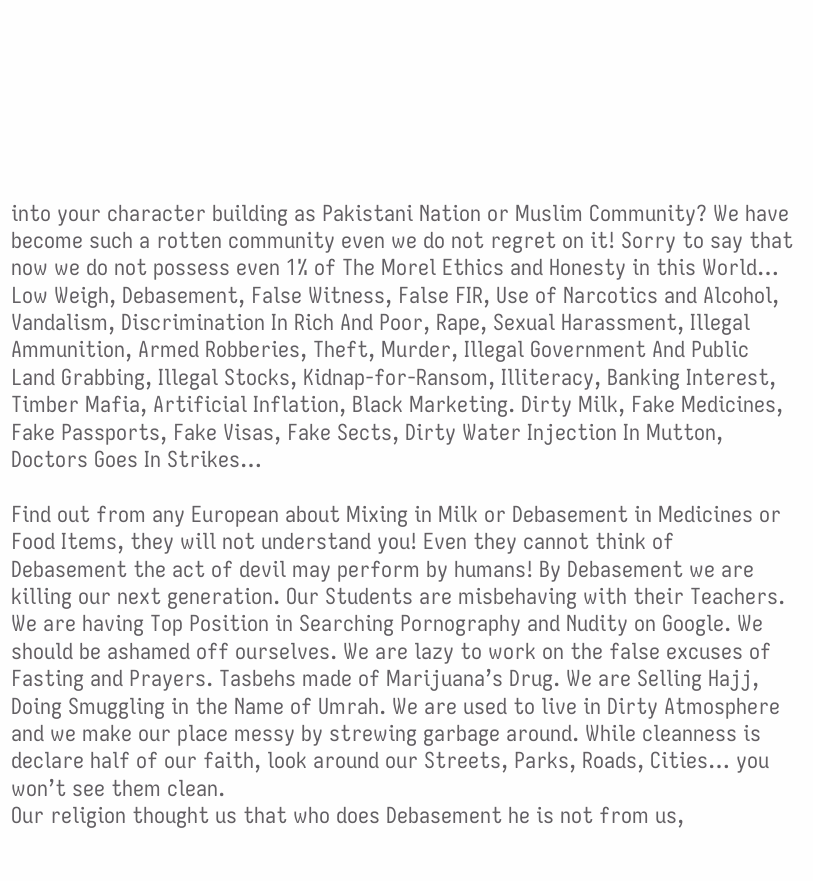into your character building as Pakistani Nation or Muslim Community? We have become such a rotten community even we do not regret on it! Sorry to say that now we do not possess even 1% of The Morel Ethics and Honesty in this World…
Low Weigh, Debasement, False Witness, False FIR, Use of Narcotics and Alcohol, Vandalism, Discrimination In Rich And Poor, Rape, Sexual Harassment, Illegal Ammunition, Armed Robberies, Theft, Murder, Illegal Government And Public Land Grabbing, Illegal Stocks, Kidnap-for-Ransom, Illiteracy, Banking Interest, Timber Mafia, Artificial Inflation, Black Marketing. Dirty Milk, Fake Medicines, Fake Passports, Fake Visas, Fake Sects, Dirty Water Injection In Mutton, Doctors Goes In Strikes…

Find out from any European about Mixing in Milk or Debasement in Medicines or Food Items, they will not understand you! Even they cannot think of Debasement the act of devil may perform by humans! By Debasement we are killing our next generation. Our Students are misbehaving with their Teachers. We are having Top Position in Searching Pornography and Nudity on Google. We should be ashamed off ourselves. We are lazy to work on the false excuses of Fasting and Prayers. Tasbehs made of Marijuana’s Drug. We are Selling Hajj, Doing Smuggling in the Name of Umrah. We are used to live in Dirty Atmosphere and we make our place messy by strewing garbage around. While cleanness is declare half of our faith, look around our Streets, Parks, Roads, Cities… you won’t see them clean.
Our religion thought us that who does Debasement he is not from us,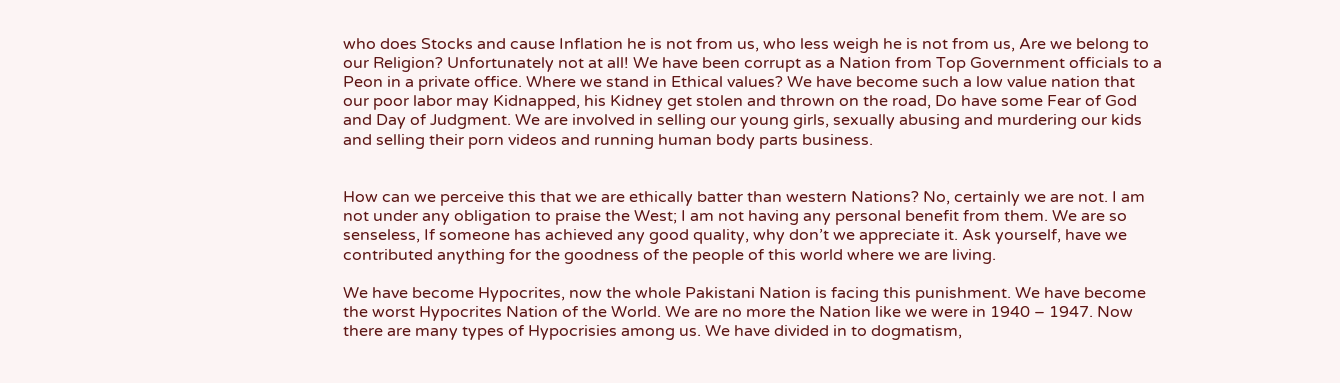who does Stocks and cause Inflation he is not from us, who less weigh he is not from us, Are we belong to our Religion? Unfortunately not at all! We have been corrupt as a Nation from Top Government officials to a Peon in a private office. Where we stand in Ethical values? We have become such a low value nation that our poor labor may Kidnapped, his Kidney get stolen and thrown on the road, Do have some Fear of God and Day of Judgment. We are involved in selling our young girls, sexually abusing and murdering our kids and selling their porn videos and running human body parts business.


How can we perceive this that we are ethically batter than western Nations? No, certainly we are not. I am not under any obligation to praise the West; I am not having any personal benefit from them. We are so senseless, If someone has achieved any good quality, why don’t we appreciate it. Ask yourself, have we contributed anything for the goodness of the people of this world where we are living.

We have become Hypocrites, now the whole Pakistani Nation is facing this punishment. We have become the worst Hypocrites Nation of the World. We are no more the Nation like we were in 1940 – 1947. Now there are many types of Hypocrisies among us. We have divided in to dogmatism,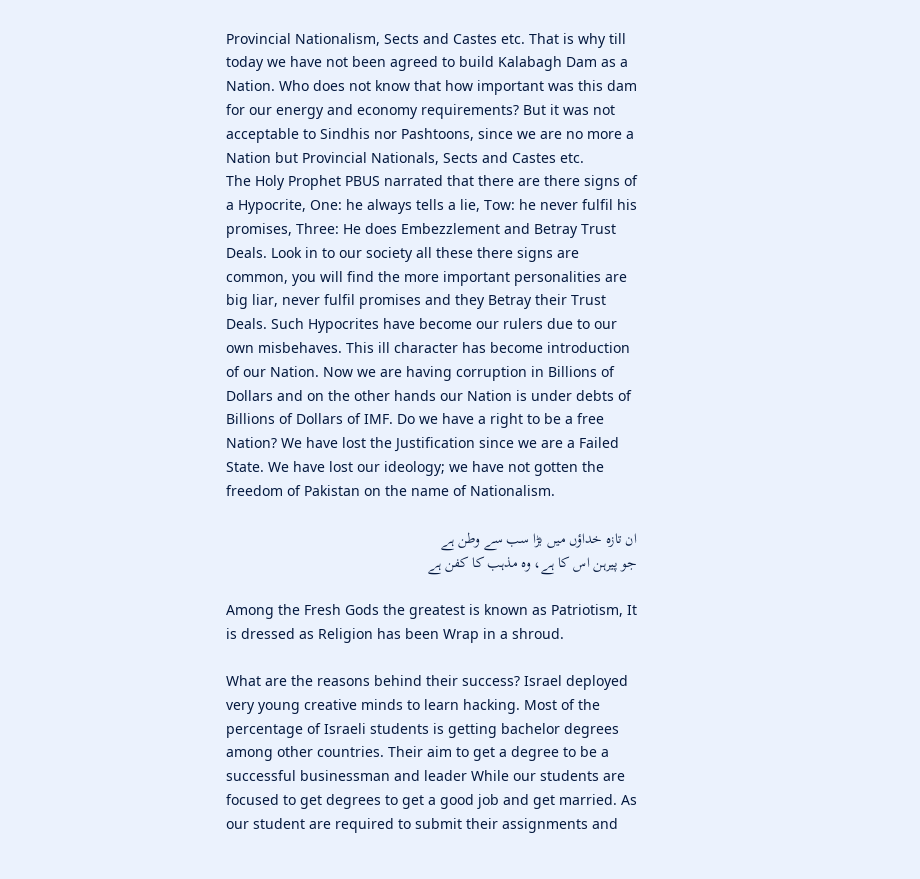Provincial Nationalism, Sects and Castes etc. That is why till today we have not been agreed to build Kalabagh Dam as a Nation. Who does not know that how important was this dam for our energy and economy requirements? But it was not acceptable to Sindhis nor Pashtoons, since we are no more a Nation but Provincial Nationals, Sects and Castes etc.
The Holy Prophet PBUS narrated that there are there signs of a Hypocrite, One: he always tells a lie, Tow: he never fulfil his promises, Three: He does Embezzlement and Betray Trust Deals. Look in to our society all these there signs are common, you will find the more important personalities are big liar, never fulfil promises and they Betray their Trust Deals. Such Hypocrites have become our rulers due to our own misbehaves. This ill character has become introduction of our Nation. Now we are having corruption in Billions of Dollars and on the other hands our Nation is under debts of Billions of Dollars of IMF. Do we have a right to be a free Nation? We have lost the Justification since we are a Failed State. We have lost our ideology; we have not gotten the freedom of Pakistan on the name of Nationalism.

ان تازہ خداؤں میں بڑا سب سے وطن ہے
جو پیرہن اس کا ہے، وہ مذہب کا کفن ہے

Among the Fresh Gods the greatest is known as Patriotism, It is dressed as Religion has been Wrap in a shroud.

What are the reasons behind their success? Israel deployed very young creative minds to learn hacking. Most of the percentage of Israeli students is getting bachelor degrees among other countries. Their aim to get a degree to be a successful businessman and leader While our students are focused to get degrees to get a good job and get married. As our student are required to submit their assignments and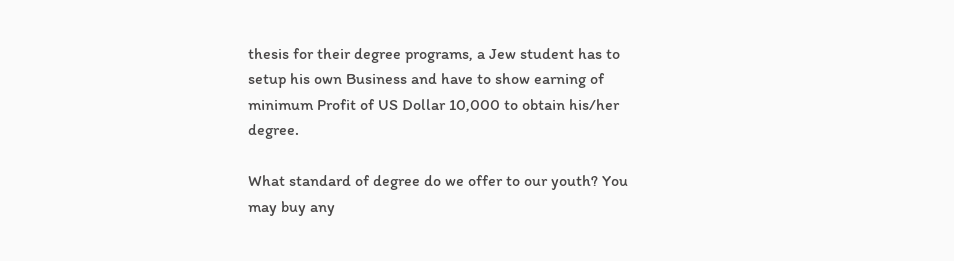thesis for their degree programs, a Jew student has to setup his own Business and have to show earning of minimum Profit of US Dollar 10,000 to obtain his/her degree.

What standard of degree do we offer to our youth? You may buy any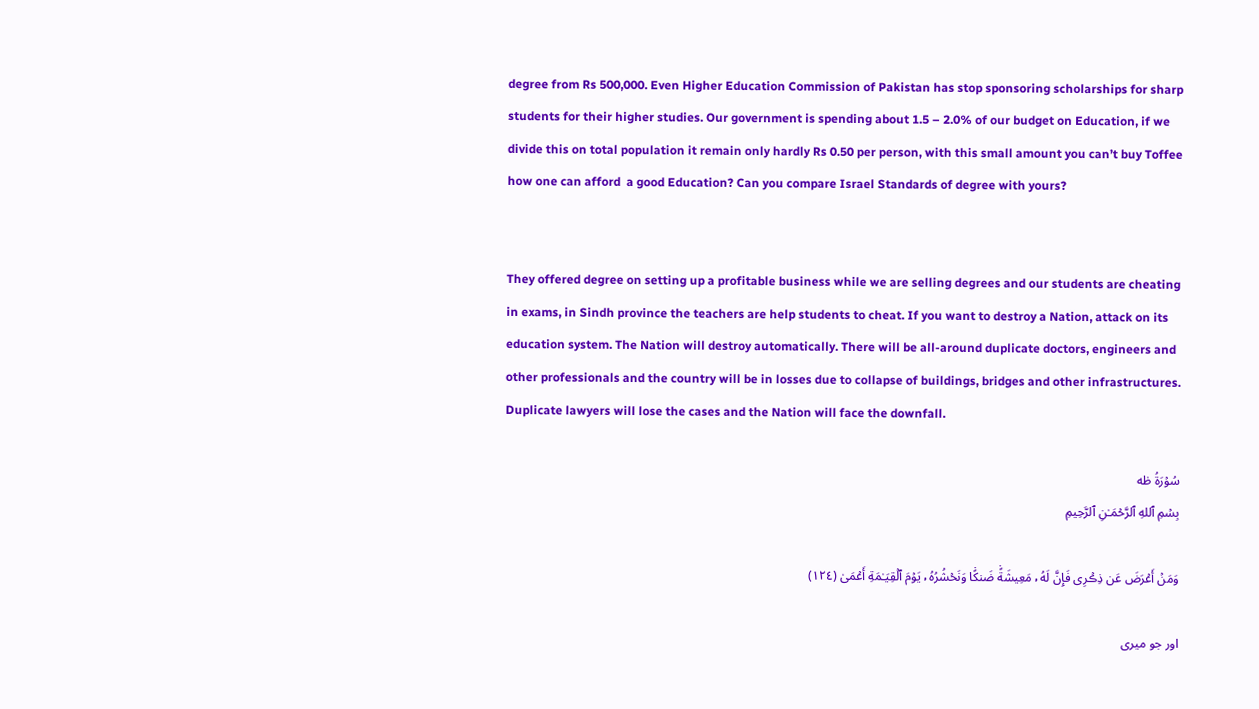degree from Rs 500,000. Even Higher Education Commission of Pakistan has stop sponsoring scholarships for sharp students for their higher studies. Our government is spending about 1.5 – 2.0% of our budget on Education, if we divide this on total population it remain only hardly Rs 0.50 per person, with this small amount you can’t buy Toffee how one can afford  a good Education? Can you compare Israel Standards of degree with yours?


They offered degree on setting up a profitable business while we are selling degrees and our students are cheating in exams, in Sindh province the teachers are help students to cheat. If you want to destroy a Nation, attack on its education system. The Nation will destroy automatically. There will be all-around duplicate doctors, engineers and other professionals and the country will be in losses due to collapse of buildings, bridges and other infrastructures. Duplicate lawyers will lose the cases and the Nation will face the downfall.

سُوۡرَةُ طٰه
بِسۡمِ ٱللهِ ٱلرَّحۡمَـٰنِ ٱلرَّحِيمِ

وَمَنۡ أَعۡرَضَ عَن ذِڪۡرِى فَإِنَّ لَهُ ۥ مَعِيشَةً۬ ضَنكً۬ا وَنَحۡشُرُهُ ۥ يَوۡمَ ٱلۡقِيَـٰمَةِ أَعۡمَىٰ (١٢٤)

اور جو میری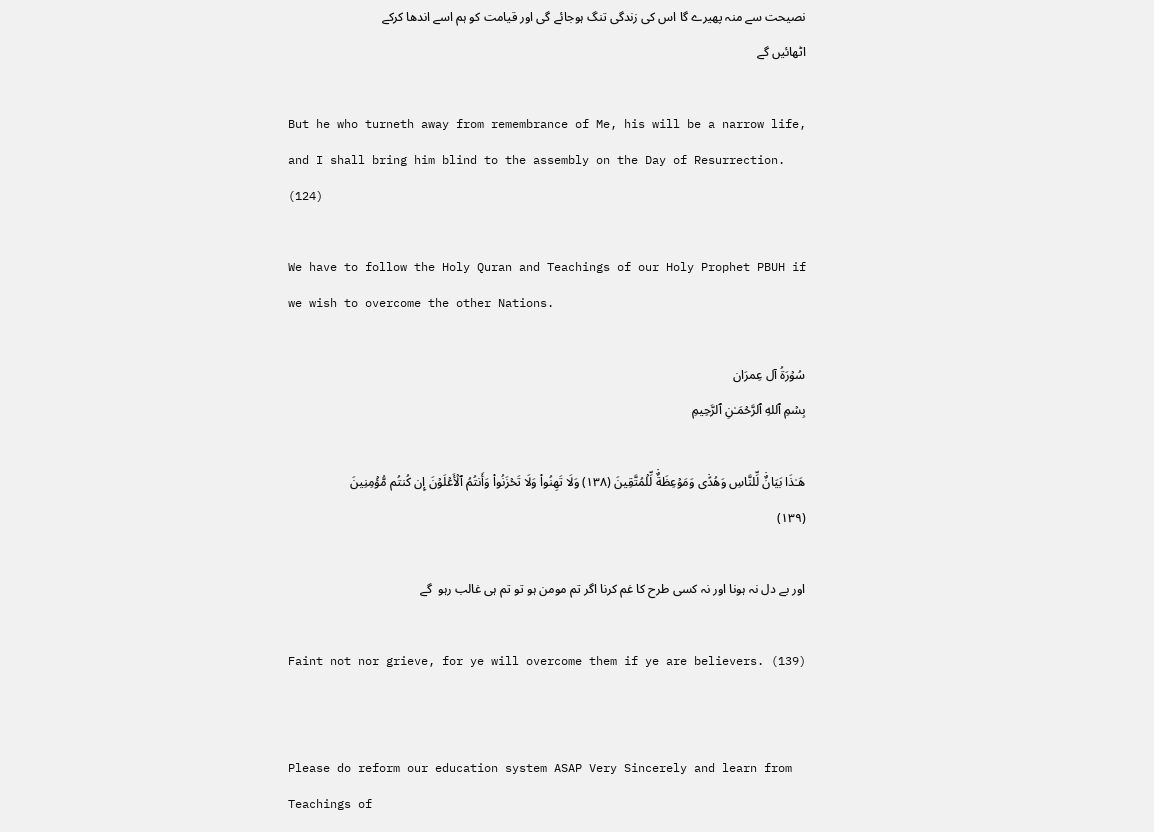نصیحت سے منہ پھیرے گا اس کی زندگی تنگ ہوجائے گی اور قیامت کو ہم اسے اندھا کرکے اٹھائیں گے

But he who turneth away from remembrance of Me, his will be a narrow life, and I shall bring him blind to the assembly on the Day of Resurrection. (124)

We have to follow the Holy Quran and Teachings of our Holy Prophet PBUH if we wish to overcome the other Nations.

سُوۡرَةُ آل عِمرَان
بِسۡمِ ٱللهِ ٱلرَّحۡمَـٰنِ ٱلرَّحِيمِ

هَـٰذَا بَيَانٌ۬ لِّلنَّاسِ وَهُدً۬ى وَمَوۡعِظَةٌ۬ لِّلۡمُتَّقِينَ (١٣٨) وَلَا تَهِنُواْ وَلَا تَحۡزَنُواْ وَأَنتُمُ ٱلۡأَعۡلَوۡنَ إِن كُنتُم مُّؤۡمِنِينَ (١٣٩)

اور بے دل نہ ہونا اور نہ کسی طرح کا غم کرنا اگر تم مومن ہو تو تم ہی غالب رہو  گے

Faint not nor grieve, for ye will overcome them if ye are believers. (139)


Please do reform our education system ASAP Very Sincerely and learn from Teachings of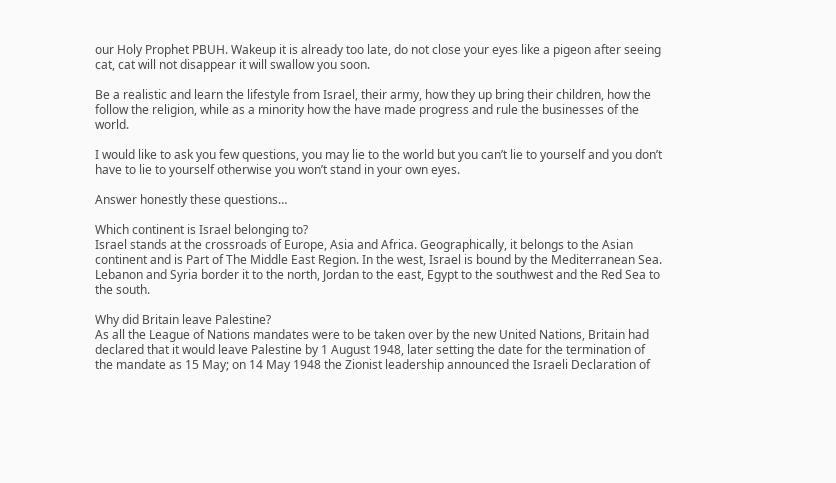our Holy Prophet PBUH. Wakeup it is already too late, do not close your eyes like a pigeon after seeing cat, cat will not disappear it will swallow you soon.

Be a realistic and learn the lifestyle from Israel, their army, how they up bring their children, how the follow the religion, while as a minority how the have made progress and rule the businesses of the world.

I would like to ask you few questions, you may lie to the world but you can’t lie to yourself and you don’t have to lie to yourself otherwise you won’t stand in your own eyes.

Answer honestly these questions…

Which continent is Israel belonging to?
Israel stands at the crossroads of Europe, Asia and Africa. Geographically, it belongs to the Asian continent and is Part of The Middle East Region. In the west, Israel is bound by the Mediterranean Sea. Lebanon and Syria border it to the north, Jordan to the east, Egypt to the southwest and the Red Sea to the south.

Why did Britain leave Palestine?
As all the League of Nations mandates were to be taken over by the new United Nations, Britain had declared that it would leave Palestine by 1 August 1948, later setting the date for the termination of the mandate as 15 May; on 14 May 1948 the Zionist leadership announced the Israeli Declaration of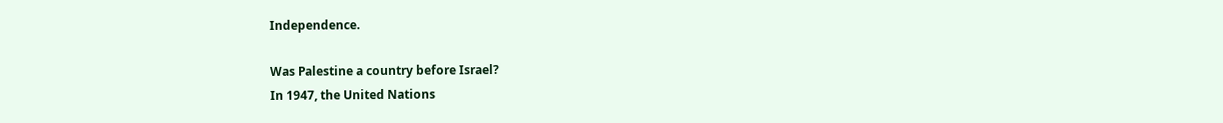Independence.

Was Palestine a country before Israel?
In 1947, the United Nations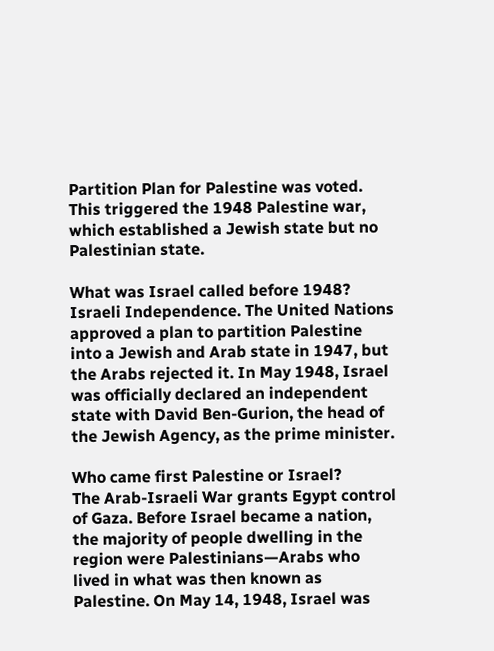Partition Plan for Palestine was voted. This triggered the 1948 Palestine war, which established a Jewish state but no Palestinian state.

What was Israel called before 1948?
Israeli Independence. The United Nations approved a plan to partition Palestine into a Jewish and Arab state in 1947, but the Arabs rejected it. In May 1948, Israel was officially declared an independent state with David Ben-Gurion, the head of the Jewish Agency, as the prime minister.

Who came first Palestine or Israel?
The Arab-Israeli War grants Egypt control of Gaza. Before Israel became a nation, the majority of people dwelling in the region were Palestinians—Arabs who lived in what was then known as Palestine. On May 14, 1948, Israel was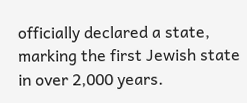officially declared a state, marking the first Jewish state in over 2,000 years.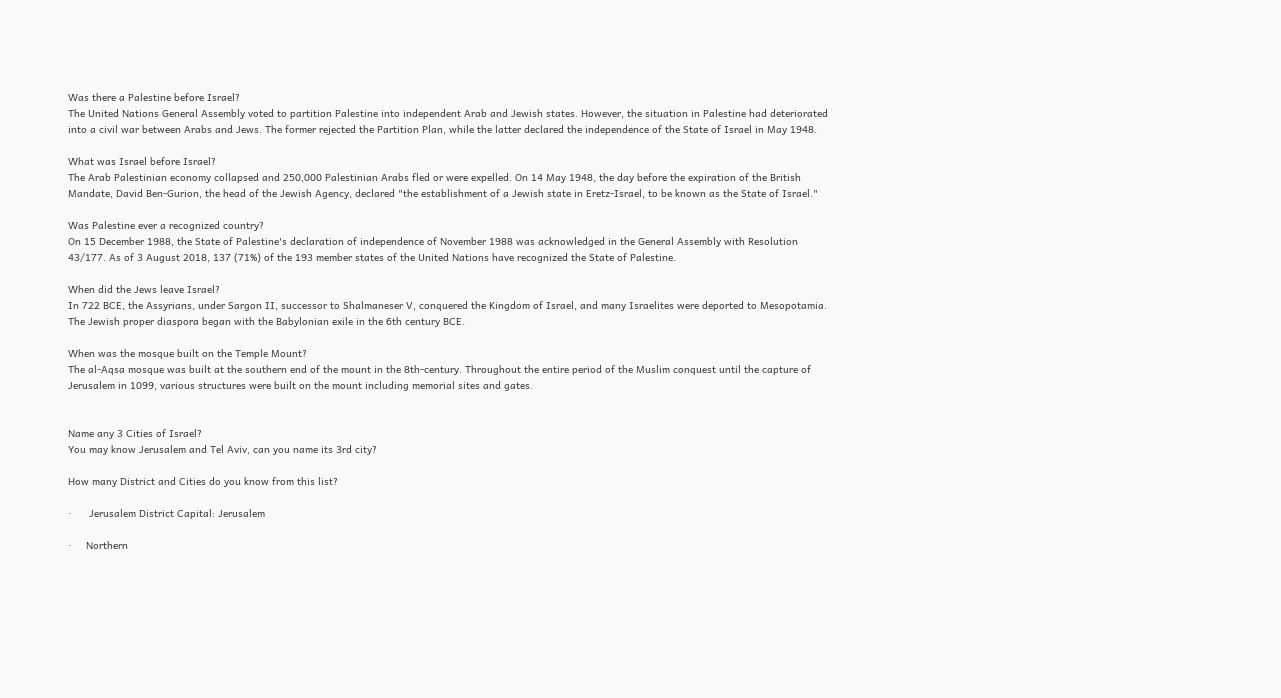Was there a Palestine before Israel?
The United Nations General Assembly voted to partition Palestine into independent Arab and Jewish states. However, the situation in Palestine had deteriorated into a civil war between Arabs and Jews. The former rejected the Partition Plan, while the latter declared the independence of the State of Israel in May 1948.

What was Israel before Israel?
The Arab Palestinian economy collapsed and 250,000 Palestinian Arabs fled or were expelled. On 14 May 1948, the day before the expiration of the British Mandate, David Ben-Gurion, the head of the Jewish Agency, declared "the establishment of a Jewish state in Eretz-Israel, to be known as the State of Israel."

Was Palestine ever a recognized country?
On 15 December 1988, the State of Palestine's declaration of independence of November 1988 was acknowledged in the General Assembly with Resolution 43/177. As of 3 August 2018, 137 (71%) of the 193 member states of the United Nations have recognized the State of Palestine.

When did the Jews leave Israel?
In 722 BCE, the Assyrians, under Sargon II, successor to Shalmaneser V, conquered the Kingdom of Israel, and many Israelites were deported to Mesopotamia. The Jewish proper diaspora began with the Babylonian exile in the 6th century BCE.

When was the mosque built on the Temple Mount?
The al-Aqsa mosque was built at the southern end of the mount in the 8th-century. Throughout the entire period of the Muslim conquest until the capture of Jerusalem in 1099, various structures were built on the mount including memorial sites and gates.


Name any 3 Cities of Israel?
You may know Jerusalem and Tel Aviv, can you name its 3rd city?

How many District and Cities do you know from this list?

·      Jerusalem District Capital: Jerusalem

·     Northern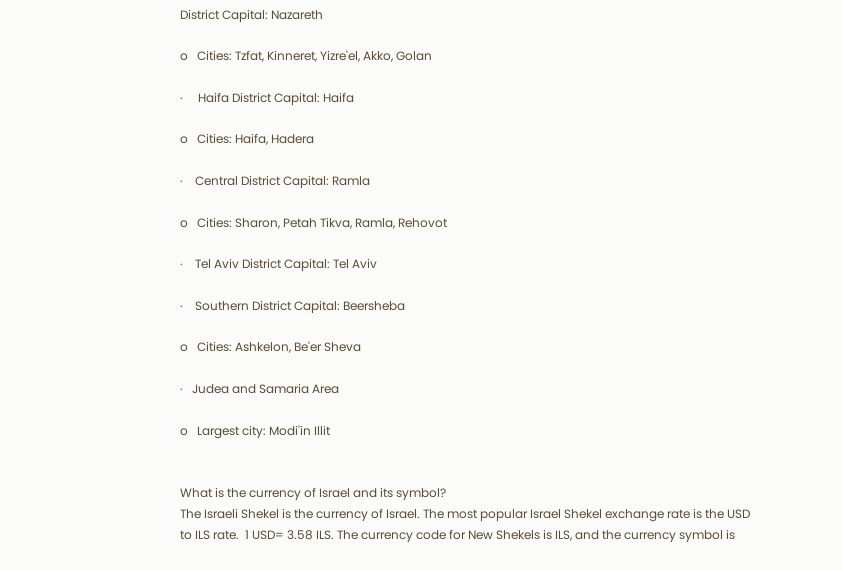District Capital: Nazareth

o   Cities: Tzfat, Kinneret, Yizre'el, Akko, Golan

·     Haifa District Capital: Haifa

o   Cities: Haifa, Hadera

·    Central District Capital: Ramla

o   Cities: Sharon, Petah Tikva, Ramla, Rehovot

·    Tel Aviv District Capital: Tel Aviv

·    Southern District Capital: Beersheba

o   Cities: Ashkelon, Be'er Sheva

·   Judea and Samaria Area

o   Largest city: Modi'in Illit


What is the currency of Israel and its symbol?
The Israeli Shekel is the currency of Israel. The most popular Israel Shekel exchange rate is the USD to ILS rate.  1 USD= 3.58 ILS. The currency code for New Shekels is ILS, and the currency symbol is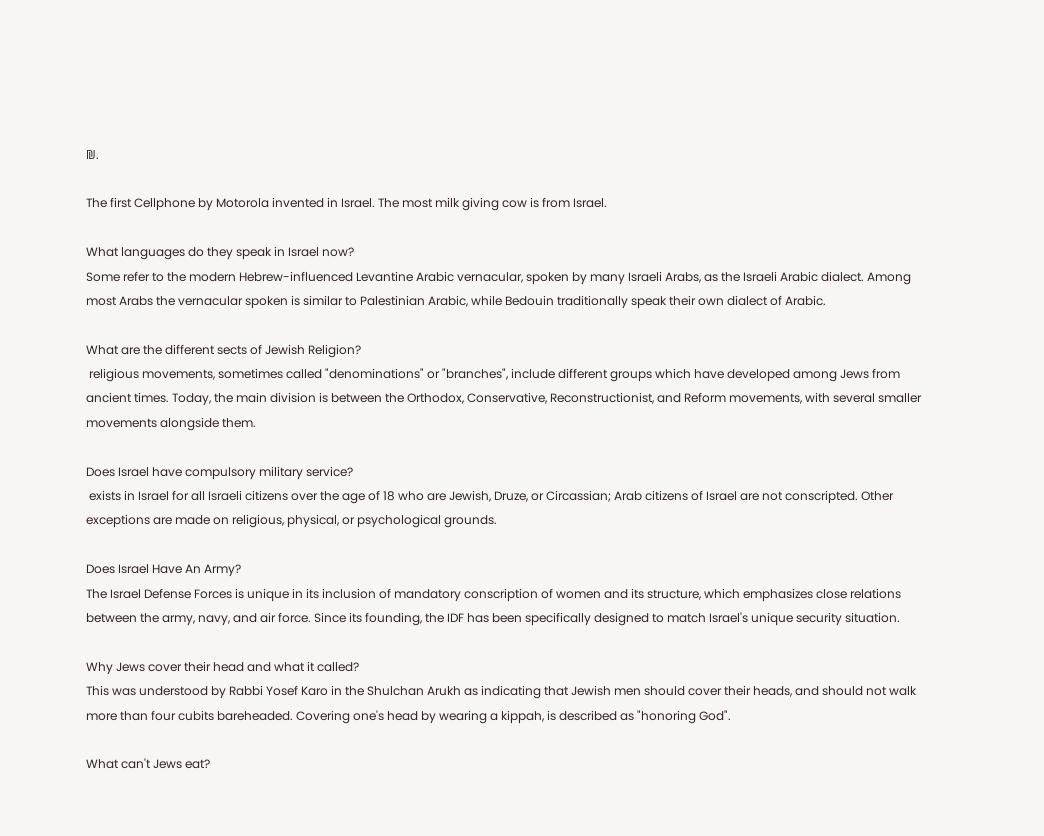₪.

The first Cellphone by Motorola invented in Israel. The most milk giving cow is from Israel.

What languages do they speak in Israel now?
Some refer to the modern Hebrew-influenced Levantine Arabic vernacular, spoken by many Israeli Arabs, as the Israeli Arabic dialect. Among most Arabs the vernacular spoken is similar to Palestinian Arabic, while Bedouin traditionally speak their own dialect of Arabic.

What are the different sects of Jewish Religion?
 religious movements, sometimes called "denominations" or "branches", include different groups which have developed among Jews from ancient times. Today, the main division is between the Orthodox, Conservative, Reconstructionist, and Reform movements, with several smaller movements alongside them.

Does Israel have compulsory military service?
 exists in Israel for all Israeli citizens over the age of 18 who are Jewish, Druze, or Circassian; Arab citizens of Israel are not conscripted. Other exceptions are made on religious, physical, or psychological grounds.

Does Israel Have An Army?
The Israel Defense Forces is unique in its inclusion of mandatory conscription of women and its structure, which emphasizes close relations between the army, navy, and air force. Since its founding, the IDF has been specifically designed to match Israel's unique security situation.

Why Jews cover their head and what it called?
This was understood by Rabbi Yosef Karo in the Shulchan Arukh as indicating that Jewish men should cover their heads, and should not walk more than four cubits bareheaded. Covering one's head by wearing a kippah, is described as "honoring God".

What can't Jews eat?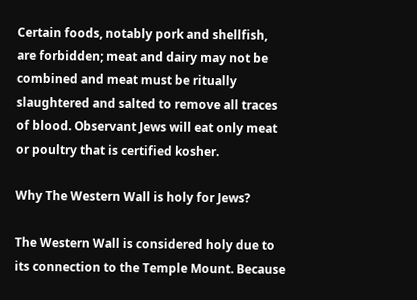Certain foods, notably pork and shellfish, are forbidden; meat and dairy may not be combined and meat must be ritually slaughtered and salted to remove all traces of blood. Observant Jews will eat only meat or poultry that is certified kosher.

Why The Western Wall is holy for Jews?

The Western Wall is considered holy due to its connection to the Temple Mount. Because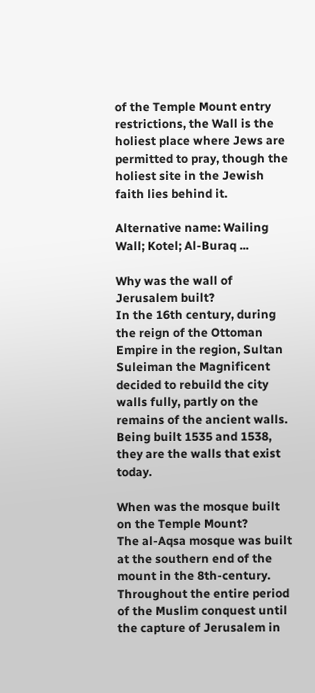of the Temple Mount entry restrictions, the Wall is the holiest place where Jews are permitted to pray, though the holiest site in the Jewish faith lies behind it.

Alternative name: Wailing Wall; Kotel; Al-Buraq ...

Why was the wall of Jerusalem built?
In the 16th century, during the reign of the Ottoman Empire in the region, Sultan Suleiman the Magnificent decided to rebuild the city walls fully, partly on the remains of the ancient walls. Being built 1535 and 1538, they are the walls that exist today.

When was the mosque built on the Temple Mount?
The al-Aqsa mosque was built at the southern end of the mount in the 8th-century. Throughout the entire period of the Muslim conquest until the capture of Jerusalem in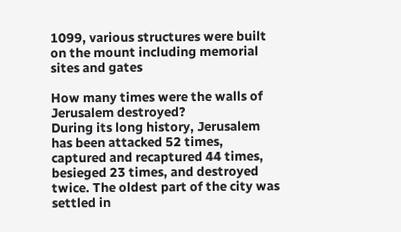1099, various structures were built on the mount including memorial sites and gates

How many times were the walls of Jerusalem destroyed?
During its long history, Jerusalem has been attacked 52 times, captured and recaptured 44 times, besieged 23 times, and destroyed twice. The oldest part of the city was settled in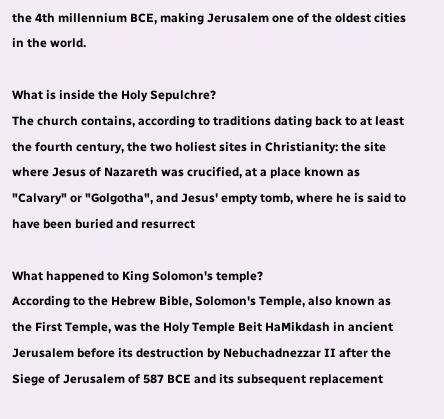the 4th millennium BCE, making Jerusalem one of the oldest cities in the world.

What is inside the Holy Sepulchre?
The church contains, according to traditions dating back to at least the fourth century, the two holiest sites in Christianity: the site where Jesus of Nazareth was crucified, at a place known as "Calvary" or "Golgotha", and Jesus' empty tomb, where he is said to have been buried and resurrect

What happened to King Solomon's temple?
According to the Hebrew Bible, Solomon's Temple, also known as the First Temple, was the Holy Temple Beit HaMikdash in ancient Jerusalem before its destruction by Nebuchadnezzar II after the Siege of Jerusalem of 587 BCE and its subsequent replacement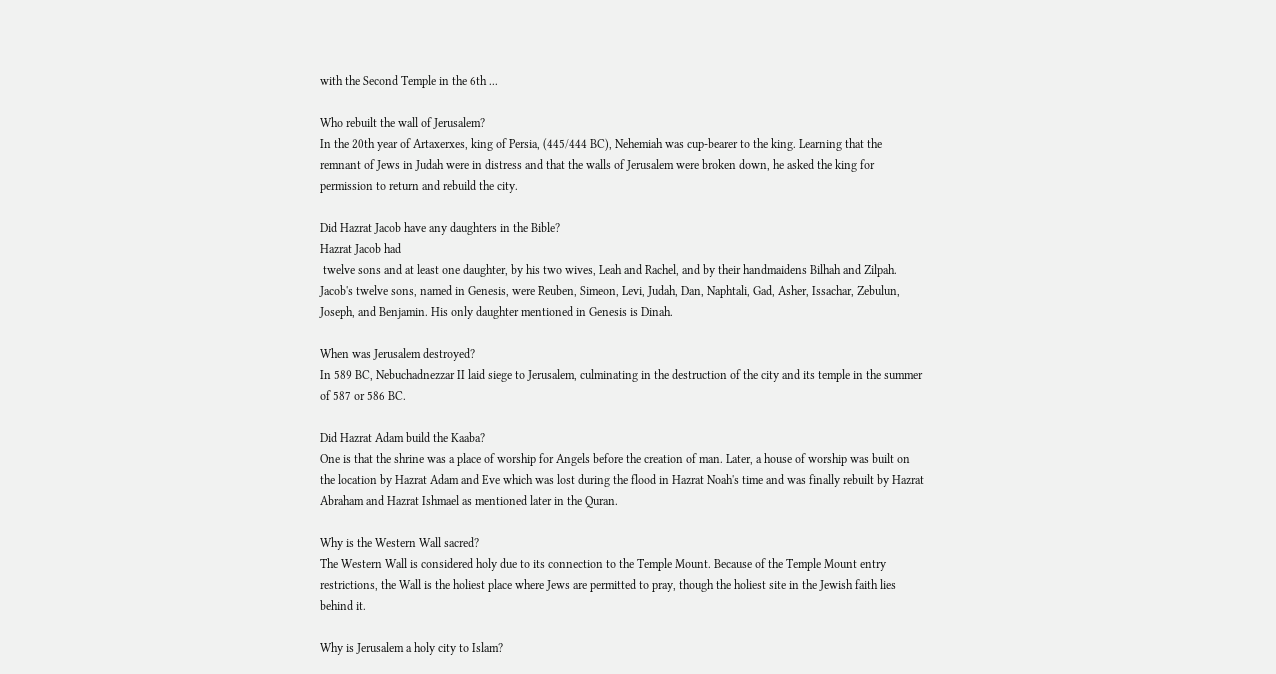with the Second Temple in the 6th ...

Who rebuilt the wall of Jerusalem?
In the 20th year of Artaxerxes, king of Persia, (445/444 BC), Nehemiah was cup-bearer to the king. Learning that the remnant of Jews in Judah were in distress and that the walls of Jerusalem were broken down, he asked the king for permission to return and rebuild the city.

Did Hazrat Jacob have any daughters in the Bible?
Hazrat Jacob had
 twelve sons and at least one daughter, by his two wives, Leah and Rachel, and by their handmaidens Bilhah and Zilpah. Jacob's twelve sons, named in Genesis, were Reuben, Simeon, Levi, Judah, Dan, Naphtali, Gad, Asher, Issachar, Zebulun, Joseph, and Benjamin. His only daughter mentioned in Genesis is Dinah.

When was Jerusalem destroyed?
In 589 BC, Nebuchadnezzar II laid siege to Jerusalem, culminating in the destruction of the city and its temple in the summer of 587 or 586 BC.

Did Hazrat Adam build the Kaaba?
One is that the shrine was a place of worship for Angels before the creation of man. Later, a house of worship was built on the location by Hazrat Adam and Eve which was lost during the flood in Hazrat Noah's time and was finally rebuilt by Hazrat Abraham and Hazrat Ishmael as mentioned later in the Quran.

Why is the Western Wall sacred?
The Western Wall is considered holy due to its connection to the Temple Mount. Because of the Temple Mount entry restrictions, the Wall is the holiest place where Jews are permitted to pray, though the holiest site in the Jewish faith lies behind it.

Why is Jerusalem a holy city to Islam?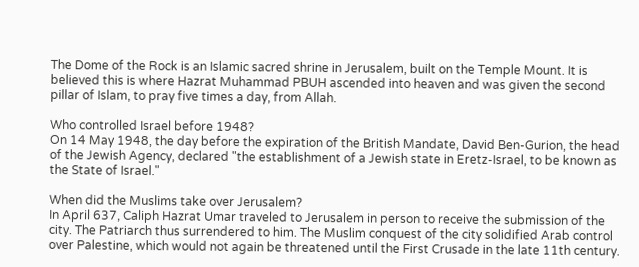The Dome of the Rock is an Islamic sacred shrine in Jerusalem, built on the Temple Mount. It is believed this is where Hazrat Muhammad PBUH ascended into heaven and was given the second pillar of Islam, to pray five times a day, from Allah.

Who controlled Israel before 1948?
On 14 May 1948, the day before the expiration of the British Mandate, David Ben-Gurion, the head of the Jewish Agency, declared "the establishment of a Jewish state in Eretz-Israel, to be known as the State of Israel."

When did the Muslims take over Jerusalem?
In April 637, Caliph Hazrat Umar traveled to Jerusalem in person to receive the submission of the city. The Patriarch thus surrendered to him. The Muslim conquest of the city solidified Arab control over Palestine, which would not again be threatened until the First Crusade in the late 11th century.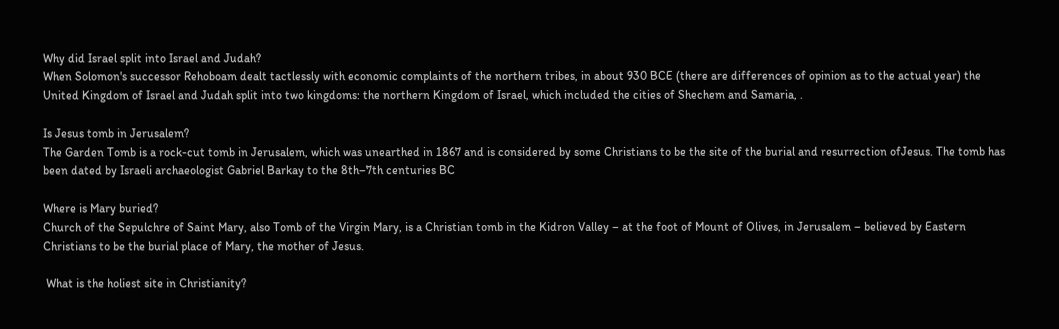Why did Israel split into Israel and Judah?
When Solomon's successor Rehoboam dealt tactlessly with economic complaints of the northern tribes, in about 930 BCE (there are differences of opinion as to the actual year) the United Kingdom of Israel and Judah split into two kingdoms: the northern Kingdom of Israel, which included the cities of Shechem and Samaria, .

Is Jesus tomb in Jerusalem?
The Garden Tomb is a rock-cut tomb in Jerusalem, which was unearthed in 1867 and is considered by some Christians to be the site of the burial and resurrection ofJesus. The tomb has been dated by Israeli archaeologist Gabriel Barkay to the 8th–7th centuries BC

Where is Mary buried?
Church of the Sepulchre of Saint Mary, also Tomb of the Virgin Mary, is a Christian tomb in the Kidron Valley – at the foot of Mount of Olives, in Jerusalem – believed by Eastern Christians to be the burial place of Mary, the mother of Jesus.

 What is the holiest site in Christianity?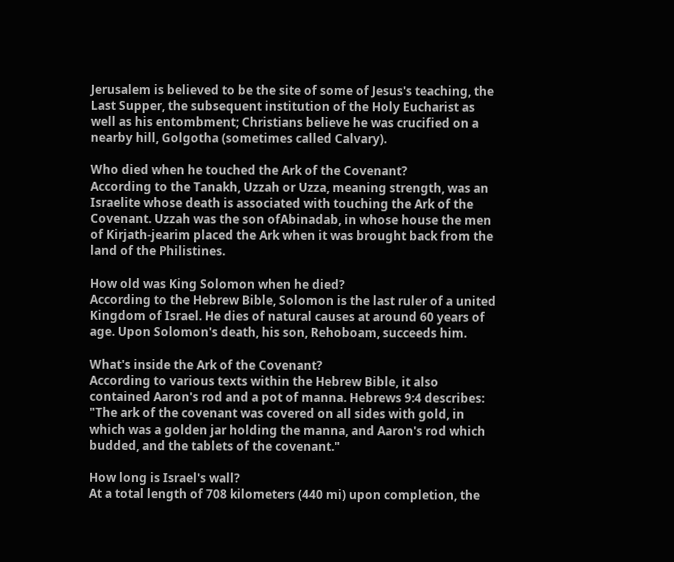Jerusalem is believed to be the site of some of Jesus's teaching, the Last Supper, the subsequent institution of the Holy Eucharist as well as his entombment; Christians believe he was crucified on a nearby hill, Golgotha (sometimes called Calvary).

Who died when he touched the Ark of the Covenant?
According to the Tanakh, Uzzah or Uzza, meaning strength, was an Israelite whose death is associated with touching the Ark of the Covenant. Uzzah was the son ofAbinadab, in whose house the men of Kirjath-jearim placed the Ark when it was brought back from the land of the Philistines.

How old was King Solomon when he died?
According to the Hebrew Bible, Solomon is the last ruler of a united Kingdom of Israel. He dies of natural causes at around 60 years of age. Upon Solomon's death, his son, Rehoboam, succeeds him.

What's inside the Ark of the Covenant?
According to various texts within the Hebrew Bible, it also contained Aaron's rod and a pot of manna. Hebrews 9:4 describes: "The ark of the covenant was covered on all sides with gold, in which was a golden jar holding the manna, and Aaron's rod which budded, and the tablets of the covenant."

How long is Israel's wall?
At a total length of 708 kilometers (440 mi) upon completion, the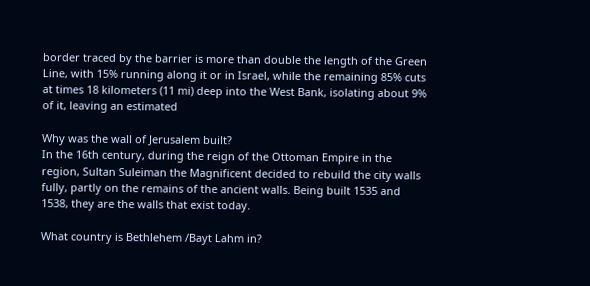border traced by the barrier is more than double the length of the Green Line, with 15% running along it or in Israel, while the remaining 85% cuts at times 18 kilometers (11 mi) deep into the West Bank, isolating about 9% of it, leaving an estimated

Why was the wall of Jerusalem built?
In the 16th century, during the reign of the Ottoman Empire in the region, Sultan Suleiman the Magnificent decided to rebuild the city walls fully, partly on the remains of the ancient walls. Being built 1535 and 1538, they are the walls that exist today.

What country is Bethlehem /Bayt Lahm in?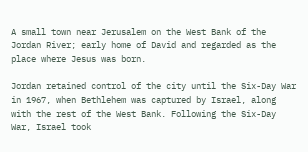A small town near Jerusalem on the West Bank of the Jordan River; early home of David and regarded as the place where Jesus was born.

Jordan retained control of the city until the Six-Day War in 1967, when Bethlehem was captured by Israel, along with the rest of the West Bank. Following the Six-Day War, Israel took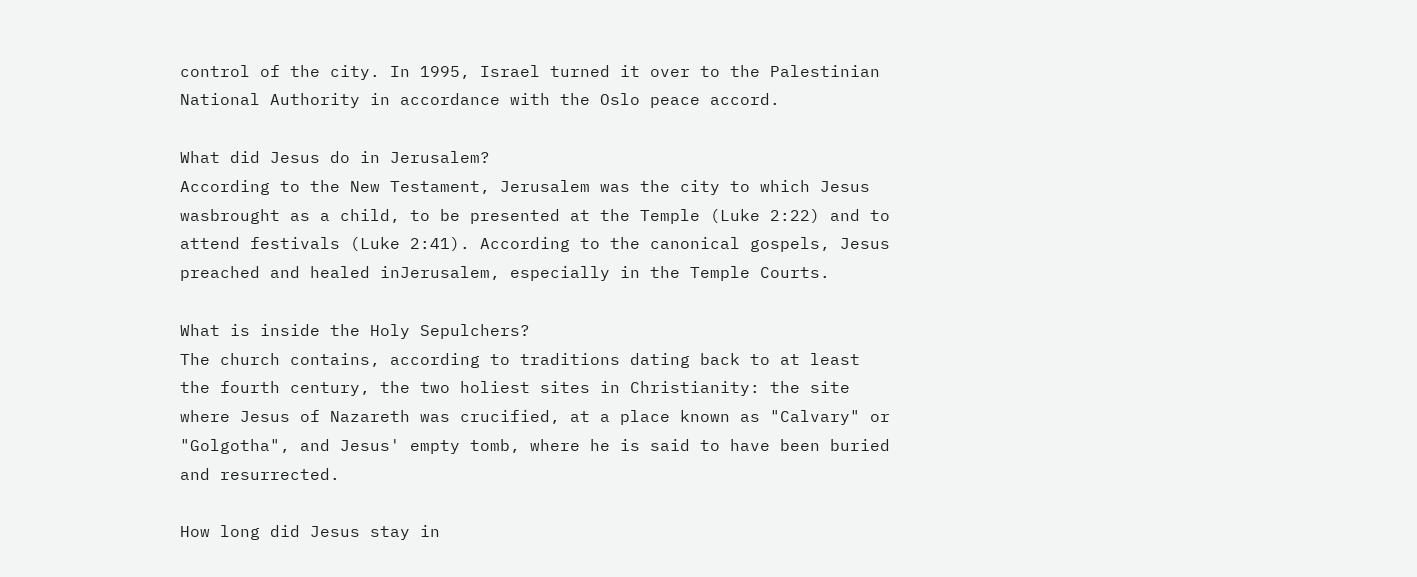control of the city. In 1995, Israel turned it over to the Palestinian National Authority in accordance with the Oslo peace accord.

What did Jesus do in Jerusalem?
According to the New Testament, Jerusalem was the city to which Jesus wasbrought as a child, to be presented at the Temple (Luke 2:22) and to attend festivals (Luke 2:41). According to the canonical gospels, Jesus preached and healed inJerusalem, especially in the Temple Courts.

What is inside the Holy Sepulchers?
The church contains, according to traditions dating back to at least the fourth century, the two holiest sites in Christianity: the site where Jesus of Nazareth was crucified, at a place known as "Calvary" or "Golgotha", and Jesus' empty tomb, where he is said to have been buried and resurrected.

How long did Jesus stay in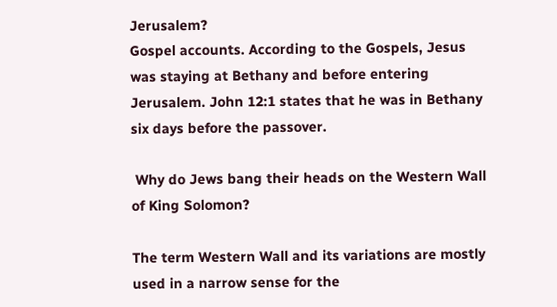Jerusalem?
Gospel accounts. According to the Gospels, Jesus was staying at Bethany and before entering Jerusalem. John 12:1 states that he was in Bethany six days before the passover.

 Why do Jews bang their heads on the Western Wall of King Solomon?

The term Western Wall and its variations are mostly used in a narrow sense for the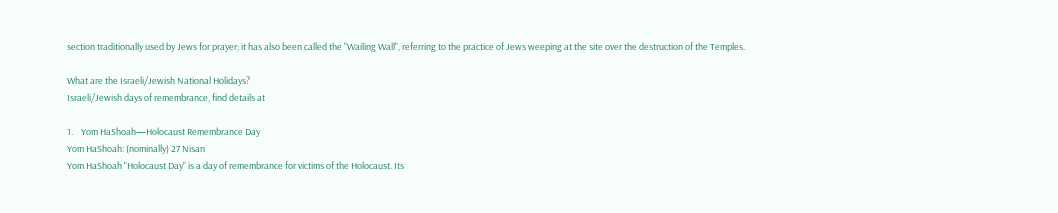section traditionally used by Jews for prayer; it has also been called the "Wailing Wall", referring to the practice of Jews weeping at the site over the destruction of the Temples.

What are the Israeli/Jewish National Holidays?
Israeli/Jewish days of remembrance, find details at

1.    Yom HaShoah—Holocaust Remembrance Day
Yom HaShoah: (nominally) 27 Nisan
Yom HaShoah "Holocaust Day" is a day of remembrance for victims of the Holocaust. Its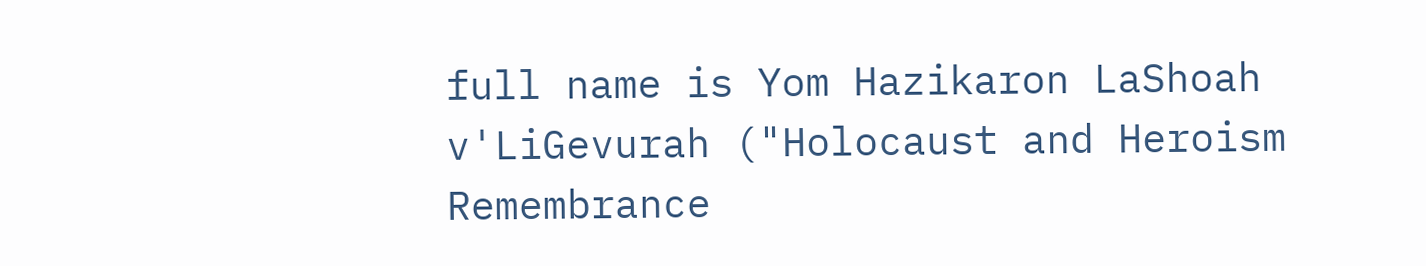full name is Yom Hazikaron LaShoah v'LiGevurah ("Holocaust and Heroism Remembrance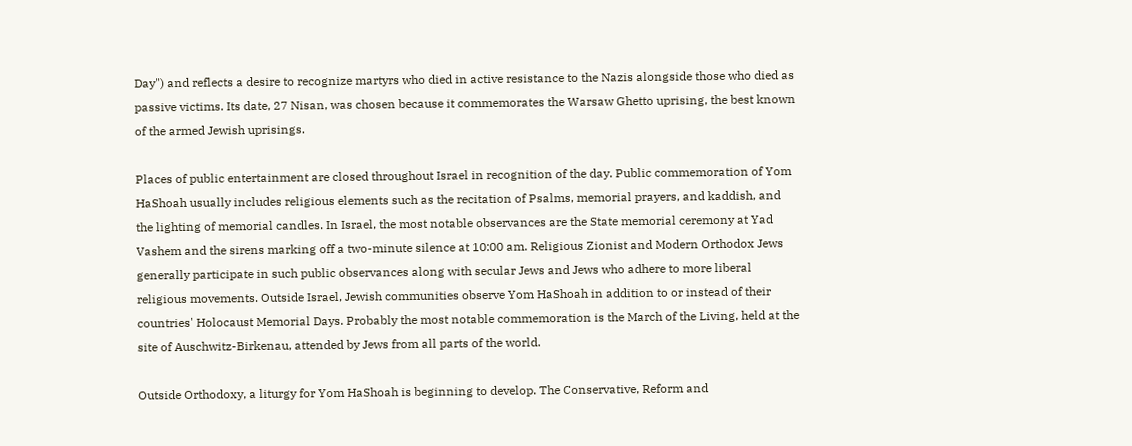Day") and reflects a desire to recognize martyrs who died in active resistance to the Nazis alongside those who died as passive victims. Its date, 27 Nisan, was chosen because it commemorates the Warsaw Ghetto uprising, the best known of the armed Jewish uprisings.

Places of public entertainment are closed throughout Israel in recognition of the day. Public commemoration of Yom HaShoah usually includes religious elements such as the recitation of Psalms, memorial prayers, and kaddish, and the lighting of memorial candles. In Israel, the most notable observances are the State memorial ceremony at Yad Vashem and the sirens marking off a two-minute silence at 10:00 am. Religious Zionist and Modern Orthodox Jews generally participate in such public observances along with secular Jews and Jews who adhere to more liberal religious movements. Outside Israel, Jewish communities observe Yom HaShoah in addition to or instead of their countries' Holocaust Memorial Days. Probably the most notable commemoration is the March of the Living, held at the site of Auschwitz-Birkenau, attended by Jews from all parts of the world.

Outside Orthodoxy, a liturgy for Yom HaShoah is beginning to develop. The Conservative, Reform and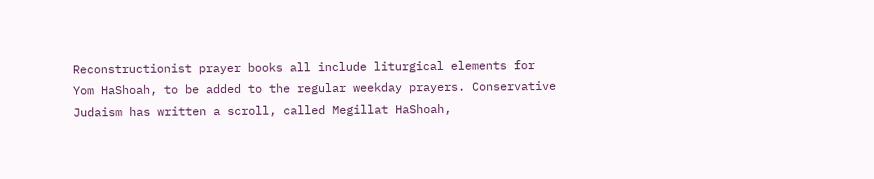Reconstructionist prayer books all include liturgical elements for Yom HaShoah, to be added to the regular weekday prayers. Conservative Judaism has written a scroll, called Megillat HaShoah,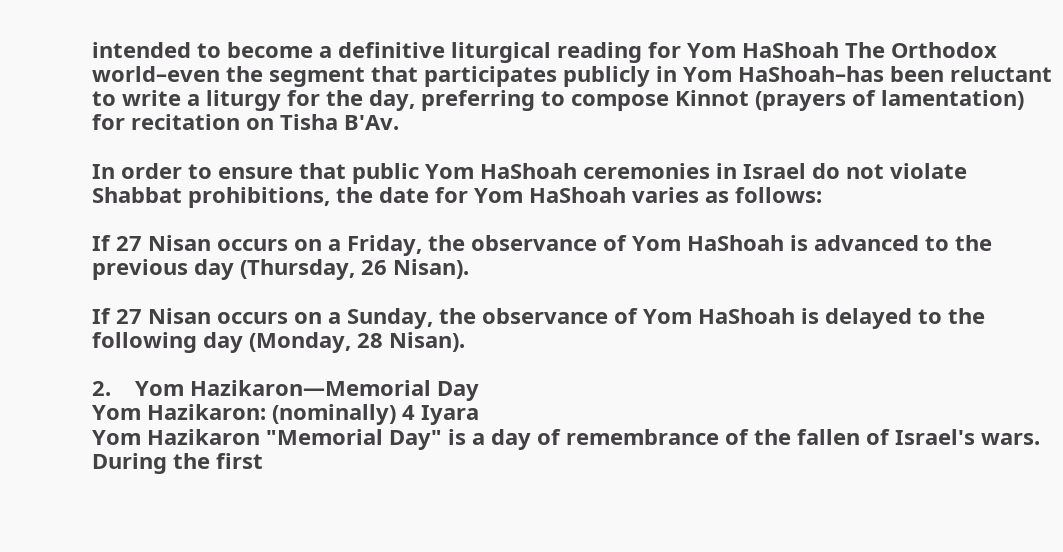intended to become a definitive liturgical reading for Yom HaShoah The Orthodox world–even the segment that participates publicly in Yom HaShoah–has been reluctant to write a liturgy for the day, preferring to compose Kinnot (prayers of lamentation) for recitation on Tisha B'Av.

In order to ensure that public Yom HaShoah ceremonies in Israel do not violate Shabbat prohibitions, the date for Yom HaShoah varies as follows:

If 27 Nisan occurs on a Friday, the observance of Yom HaShoah is advanced to the previous day (Thursday, 26 Nisan).

If 27 Nisan occurs on a Sunday, the observance of Yom HaShoah is delayed to the following day (Monday, 28 Nisan).

2.    Yom Hazikaron—Memorial Day
Yom Hazikaron: (nominally) 4 Iyara
Yom Hazikaron "Memorial Day" is a day of remembrance of the fallen of Israel's wars. During the first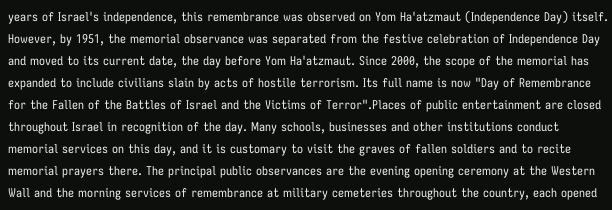years of Israel's independence, this remembrance was observed on Yom Ha'atzmaut (Independence Day) itself. However, by 1951, the memorial observance was separated from the festive celebration of Independence Day and moved to its current date, the day before Yom Ha'atzmaut. Since 2000, the scope of the memorial has expanded to include civilians slain by acts of hostile terrorism. Its full name is now "Day of Remembrance for the Fallen of the Battles of Israel and the Victims of Terror".Places of public entertainment are closed throughout Israel in recognition of the day. Many schools, businesses and other institutions conduct memorial services on this day, and it is customary to visit the graves of fallen soldiers and to recite memorial prayers there. The principal public observances are the evening opening ceremony at the Western Wall and the morning services of remembrance at military cemeteries throughout the country, each opened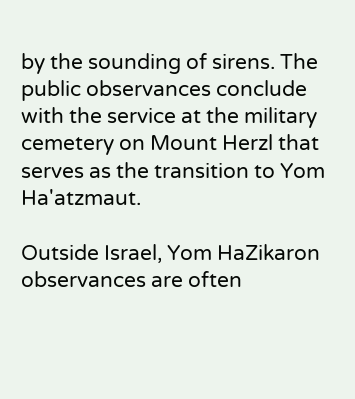by the sounding of sirens. The public observances conclude with the service at the military cemetery on Mount Herzl that serves as the transition to Yom Ha'atzmaut.

Outside Israel, Yom HaZikaron observances are often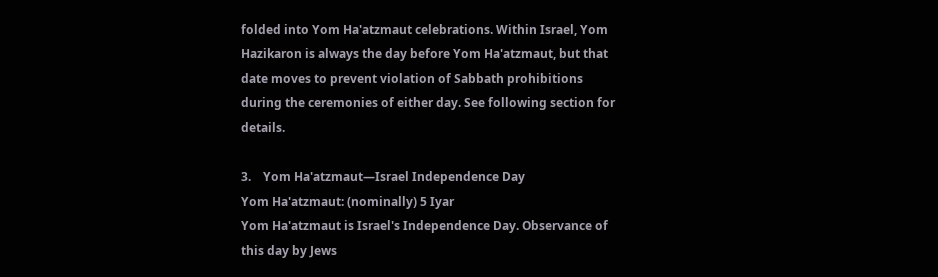folded into Yom Ha'atzmaut celebrations. Within Israel, Yom Hazikaron is always the day before Yom Ha'atzmaut, but that date moves to prevent violation of Sabbath prohibitions during the ceremonies of either day. See following section for details.

3.    Yom Ha'atzmaut—Israel Independence Day
Yom Ha'atzmaut: (nominally) 5 Iyar
Yom Ha'atzmaut is Israel's Independence Day. Observance of this day by Jews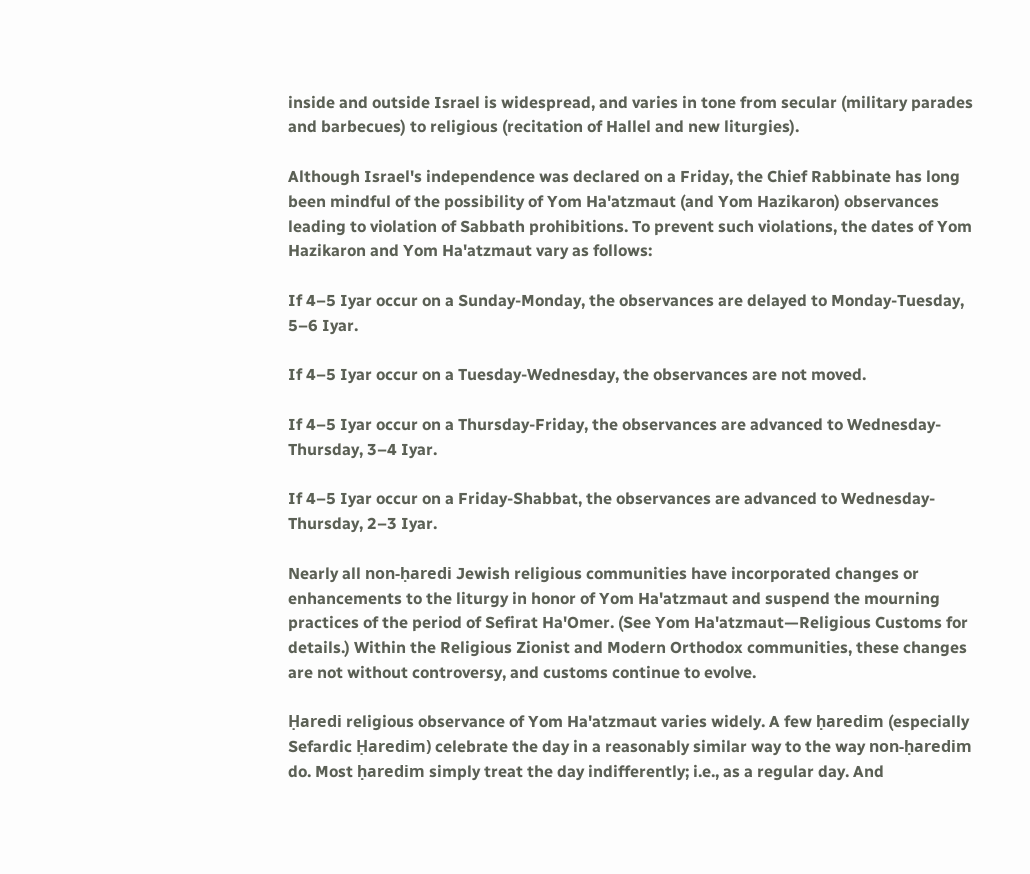inside and outside Israel is widespread, and varies in tone from secular (military parades and barbecues) to religious (recitation of Hallel and new liturgies).

Although Israel's independence was declared on a Friday, the Chief Rabbinate has long been mindful of the possibility of Yom Ha'atzmaut (and Yom Hazikaron) observances leading to violation of Sabbath prohibitions. To prevent such violations, the dates of Yom Hazikaron and Yom Ha'atzmaut vary as follows:

If 4–5 Iyar occur on a Sunday-Monday, the observances are delayed to Monday-Tuesday, 5–6 Iyar.

If 4–5 Iyar occur on a Tuesday-Wednesday, the observances are not moved.

If 4–5 Iyar occur on a Thursday-Friday, the observances are advanced to Wednesday-Thursday, 3–4 Iyar.

If 4–5 Iyar occur on a Friday-Shabbat, the observances are advanced to Wednesday-Thursday, 2–3 Iyar.

Nearly all non-ḥaredi Jewish religious communities have incorporated changes or enhancements to the liturgy in honor of Yom Ha'atzmaut and suspend the mourning practices of the period of Sefirat Ha'Omer. (See Yom Ha'atzmaut—Religious Customs for details.) Within the Religious Zionist and Modern Orthodox communities, these changes are not without controversy, and customs continue to evolve.

Ḥaredi religious observance of Yom Ha'atzmaut varies widely. A few ḥaredim (especially Sefardic Ḥaredim) celebrate the day in a reasonably similar way to the way non-ḥaredim do. Most ḥaredim simply treat the day indifferently; i.e., as a regular day. And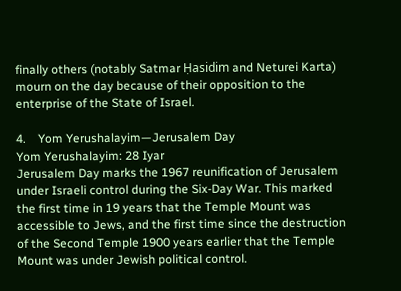finally others (notably Satmar Ḥasidim and Neturei Karta) mourn on the day because of their opposition to the enterprise of the State of Israel.

4.    Yom Yerushalayim—Jerusalem Day
Yom Yerushalayim: 28 Iyar
Jerusalem Day marks the 1967 reunification of Jerusalem under Israeli control during the Six-Day War. This marked the first time in 19 years that the Temple Mount was accessible to Jews, and the first time since the destruction of the Second Temple 1900 years earlier that the Temple Mount was under Jewish political control.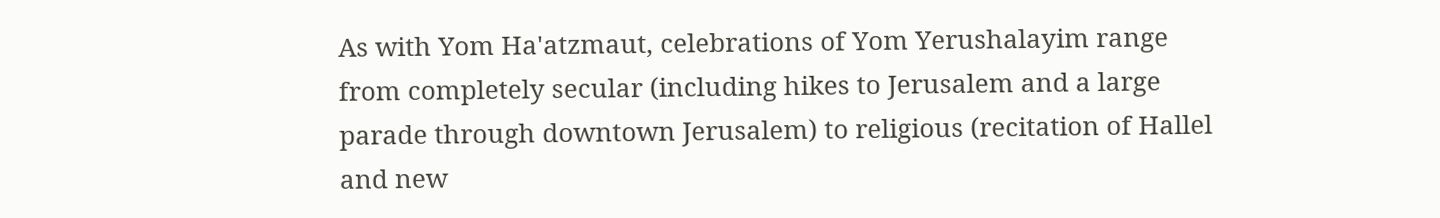As with Yom Ha'atzmaut, celebrations of Yom Yerushalayim range from completely secular (including hikes to Jerusalem and a large parade through downtown Jerusalem) to religious (recitation of Hallel and new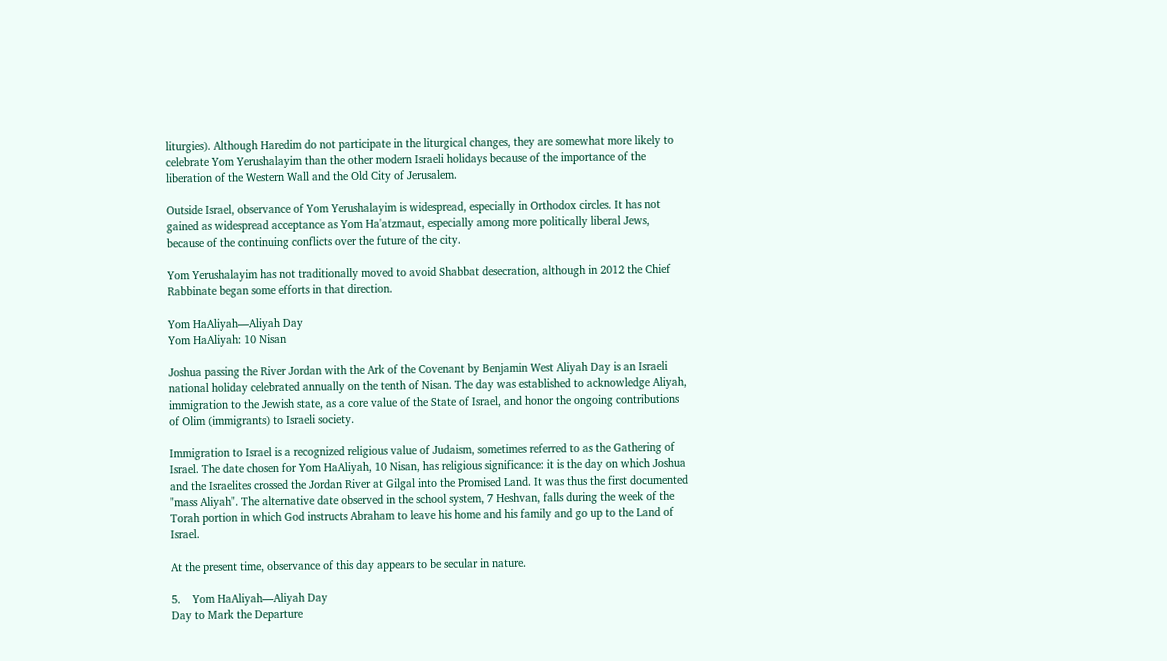liturgies). Although Haredim do not participate in the liturgical changes, they are somewhat more likely to celebrate Yom Yerushalayim than the other modern Israeli holidays because of the importance of the liberation of the Western Wall and the Old City of Jerusalem.

Outside Israel, observance of Yom Yerushalayim is widespread, especially in Orthodox circles. It has not gained as widespread acceptance as Yom Ha'atzmaut, especially among more politically liberal Jews, because of the continuing conflicts over the future of the city.

Yom Yerushalayim has not traditionally moved to avoid Shabbat desecration, although in 2012 the Chief Rabbinate began some efforts in that direction.

Yom HaAliyah—Aliyah Day
Yom HaAliyah: 10 Nisan

Joshua passing the River Jordan with the Ark of the Covenant by Benjamin West Aliyah Day is an Israeli national holiday celebrated annually on the tenth of Nisan. The day was established to acknowledge Aliyah, immigration to the Jewish state, as a core value of the State of Israel, and honor the ongoing contributions of Olim (immigrants) to Israeli society.

Immigration to Israel is a recognized religious value of Judaism, sometimes referred to as the Gathering of Israel. The date chosen for Yom HaAliyah, 10 Nisan, has religious significance: it is the day on which Joshua and the Israelites crossed the Jordan River at Gilgal into the Promised Land. It was thus the first documented "mass Aliyah". The alternative date observed in the school system, 7 Heshvan, falls during the week of the Torah portion in which God instructs Abraham to leave his home and his family and go up to the Land of Israel.

At the present time, observance of this day appears to be secular in nature.

5.    Yom HaAliyah—Aliyah Day
Day to Mark the Departure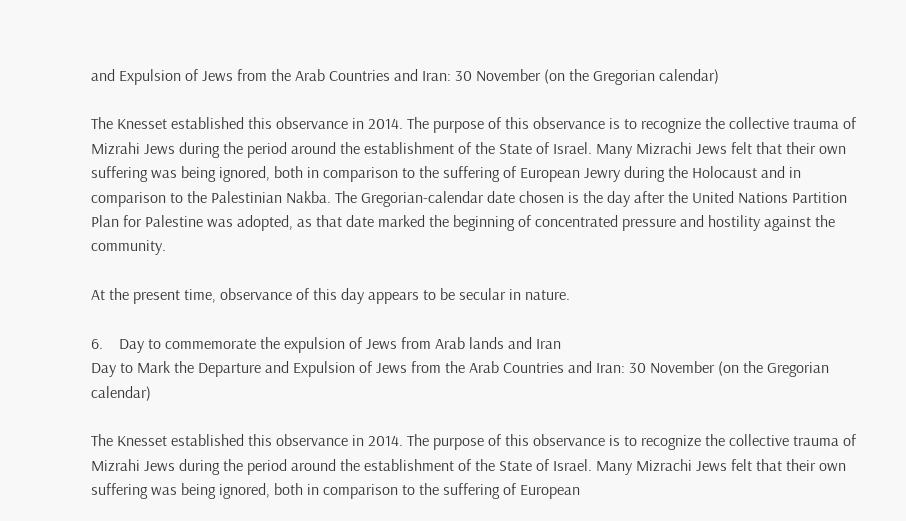and Expulsion of Jews from the Arab Countries and Iran: 30 November (on the Gregorian calendar)

The Knesset established this observance in 2014. The purpose of this observance is to recognize the collective trauma of Mizrahi Jews during the period around the establishment of the State of Israel. Many Mizrachi Jews felt that their own suffering was being ignored, both in comparison to the suffering of European Jewry during the Holocaust and in comparison to the Palestinian Nakba. The Gregorian-calendar date chosen is the day after the United Nations Partition Plan for Palestine was adopted, as that date marked the beginning of concentrated pressure and hostility against the community.

At the present time, observance of this day appears to be secular in nature.

6.    Day to commemorate the expulsion of Jews from Arab lands and Iran
Day to Mark the Departure and Expulsion of Jews from the Arab Countries and Iran: 30 November (on the Gregorian calendar)

The Knesset established this observance in 2014. The purpose of this observance is to recognize the collective trauma of Mizrahi Jews during the period around the establishment of the State of Israel. Many Mizrachi Jews felt that their own suffering was being ignored, both in comparison to the suffering of European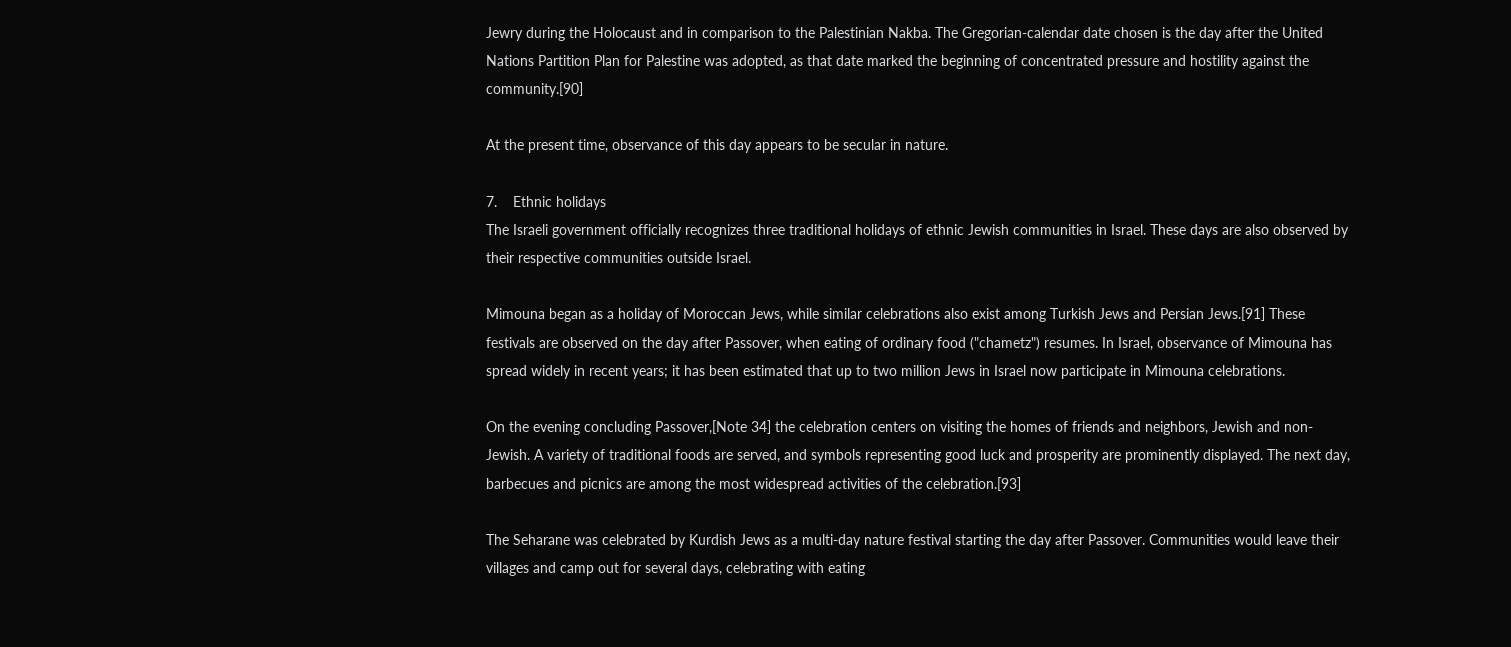Jewry during the Holocaust and in comparison to the Palestinian Nakba. The Gregorian-calendar date chosen is the day after the United Nations Partition Plan for Palestine was adopted, as that date marked the beginning of concentrated pressure and hostility against the community.[90]

At the present time, observance of this day appears to be secular in nature.

7.    Ethnic holidays
The Israeli government officially recognizes three traditional holidays of ethnic Jewish communities in Israel. These days are also observed by their respective communities outside Israel.

Mimouna began as a holiday of Moroccan Jews, while similar celebrations also exist among Turkish Jews and Persian Jews.[91] These festivals are observed on the day after Passover, when eating of ordinary food ("chametz") resumes. In Israel, observance of Mimouna has spread widely in recent years; it has been estimated that up to two million Jews in Israel now participate in Mimouna celebrations.

On the evening concluding Passover,[Note 34] the celebration centers on visiting the homes of friends and neighbors, Jewish and non-Jewish. A variety of traditional foods are served, and symbols representing good luck and prosperity are prominently displayed. The next day, barbecues and picnics are among the most widespread activities of the celebration.[93]

The Seharane was celebrated by Kurdish Jews as a multi-day nature festival starting the day after Passover. Communities would leave their villages and camp out for several days, celebrating with eating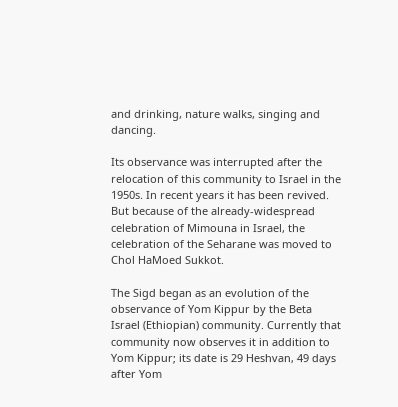and drinking, nature walks, singing and dancing.

Its observance was interrupted after the relocation of this community to Israel in the 1950s. In recent years it has been revived. But because of the already-widespread celebration of Mimouna in Israel, the celebration of the Seharane was moved to Chol HaMoed Sukkot.

The Sigd began as an evolution of the observance of Yom Kippur by the Beta Israel (Ethiopian) community. Currently that community now observes it in addition to Yom Kippur; its date is 29 Heshvan, 49 days after Yom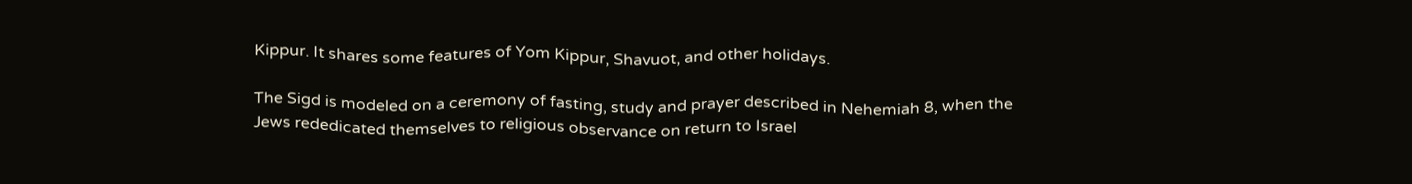Kippur. It shares some features of Yom Kippur, Shavuot, and other holidays.

The Sigd is modeled on a ceremony of fasting, study and prayer described in Nehemiah 8, when the Jews rededicated themselves to religious observance on return to Israel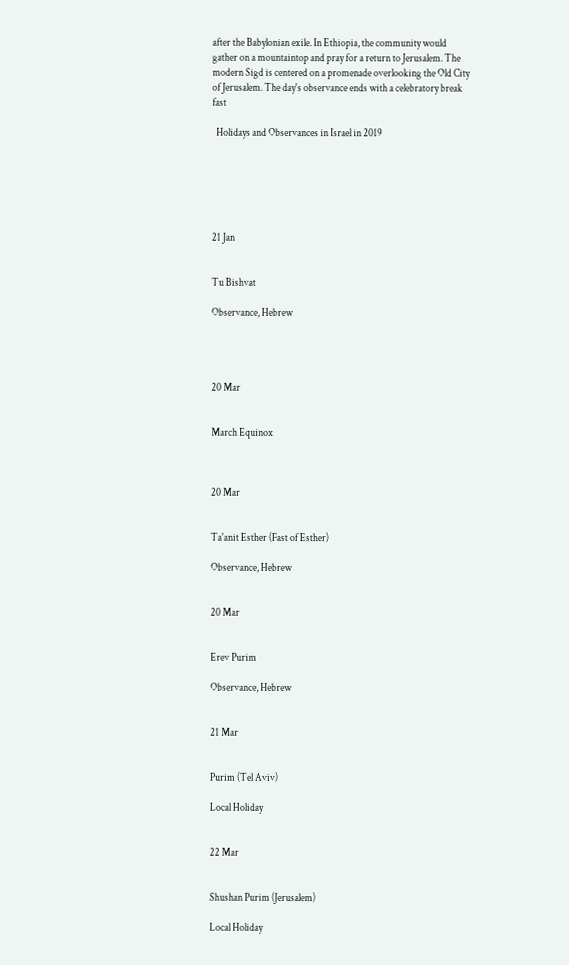after the Babylonian exile. In Ethiopia, the community would gather on a mountaintop and pray for a return to Jerusalem. The modern Sigd is centered on a promenade overlooking the Old City of Jerusalem. The day's observance ends with a celebratory break fast

  Holidays and Observances in Israel in 2019






21 Jan


Tu Bishvat

Observance, Hebrew




20 Mar


March Equinox



20 Mar


Ta'anit Esther (Fast of Esther)

Observance, Hebrew


20 Mar


Erev Purim

Observance, Hebrew


21 Mar


Purim (Tel Aviv)

Local Holiday


22 Mar


Shushan Purim (Jerusalem)

Local Holiday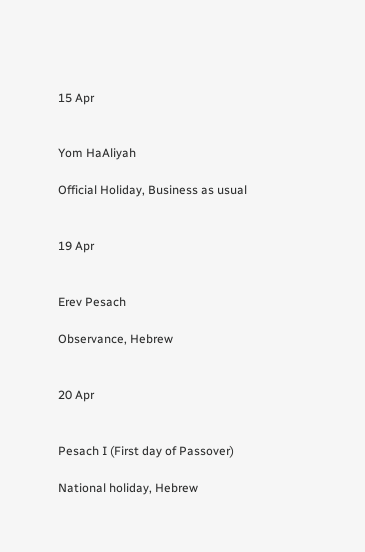15 Apr


Yom HaAliyah

Official Holiday, Business as usual


19 Apr


Erev Pesach

Observance, Hebrew


20 Apr


Pesach I (First day of Passover)

National holiday, Hebrew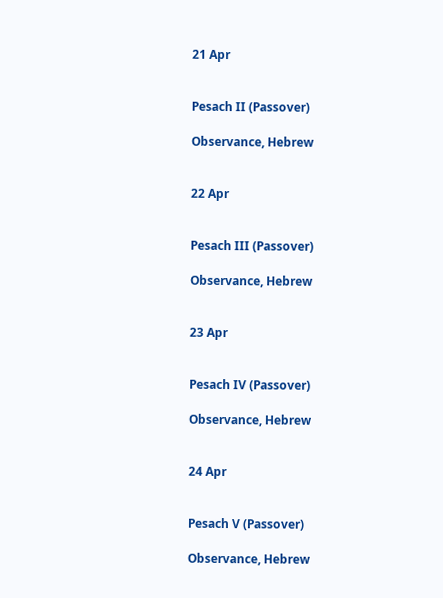21 Apr


Pesach II (Passover)

Observance, Hebrew


22 Apr


Pesach III (Passover)

Observance, Hebrew


23 Apr


Pesach IV (Passover)

Observance, Hebrew


24 Apr


Pesach V (Passover)

Observance, Hebrew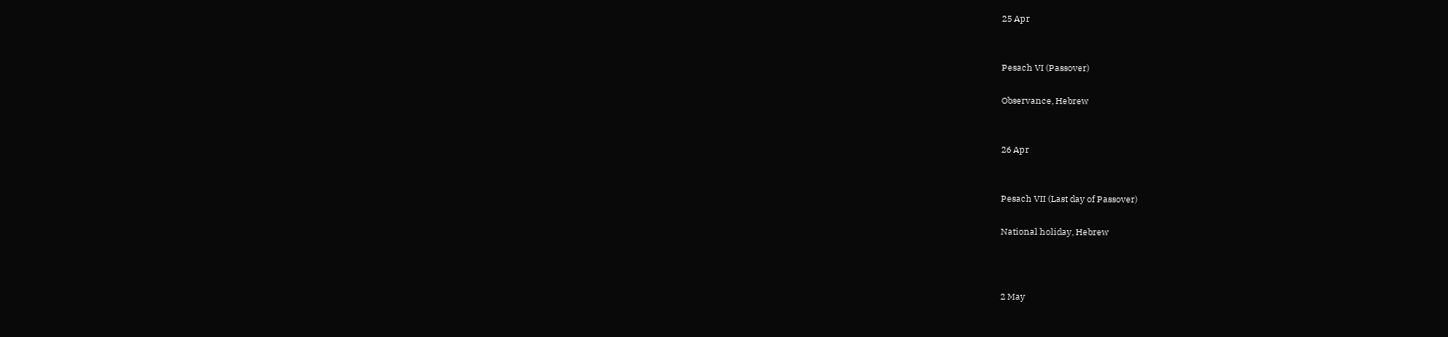25 Apr


Pesach VI (Passover)

Observance, Hebrew


26 Apr


Pesach VII (Last day of Passover)

National holiday, Hebrew



2 May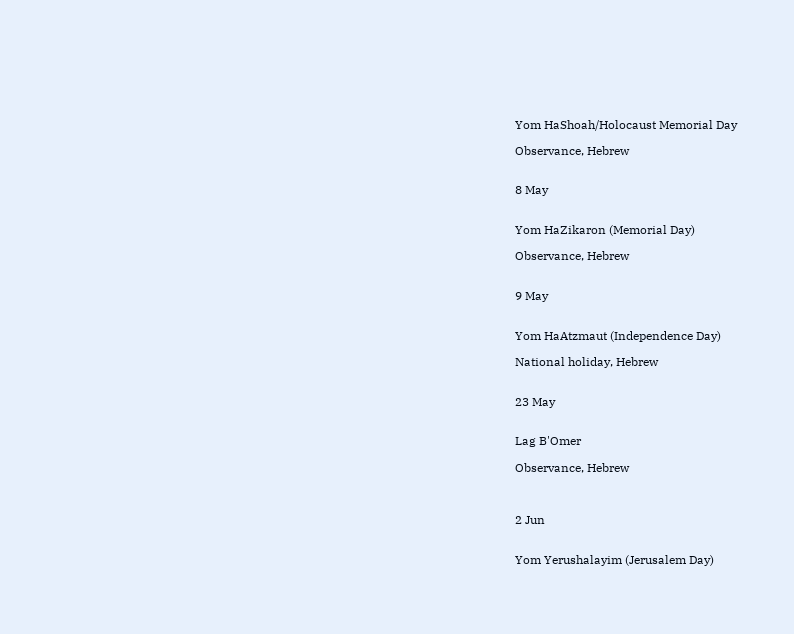Yom HaShoah/Holocaust Memorial Day

Observance, Hebrew


8 May


Yom HaZikaron (Memorial Day)

Observance, Hebrew


9 May


Yom HaAtzmaut (Independence Day)

National holiday, Hebrew


23 May


Lag B'Omer

Observance, Hebrew



2 Jun


Yom Yerushalayim (Jerusalem Day)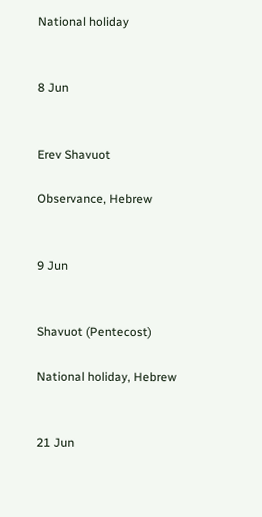National holiday


8 Jun


Erev Shavuot

Observance, Hebrew


9 Jun


Shavuot (Pentecost)

National holiday, Hebrew


21 Jun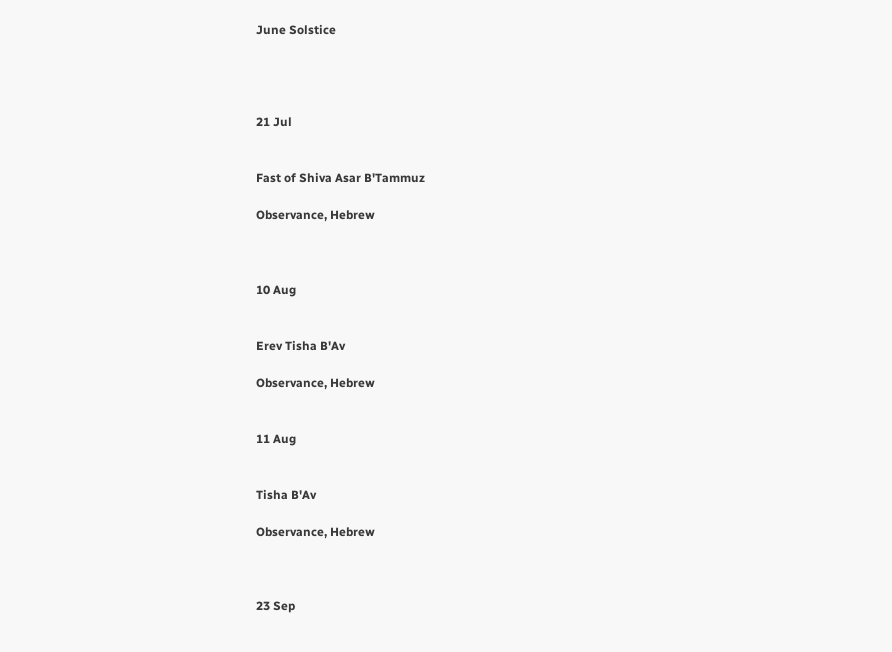June Solstice




21 Jul


Fast of Shiva Asar B'Tammuz

Observance, Hebrew



10 Aug


Erev Tisha B'Av

Observance, Hebrew


11 Aug


Tisha B'Av

Observance, Hebrew



23 Sep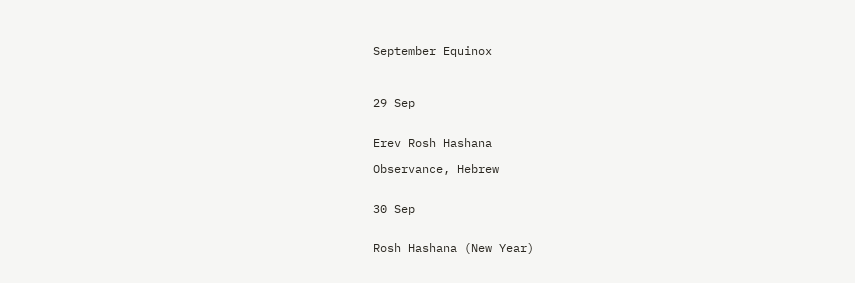September Equinox



29 Sep


Erev Rosh Hashana

Observance, Hebrew


30 Sep


Rosh Hashana (New Year)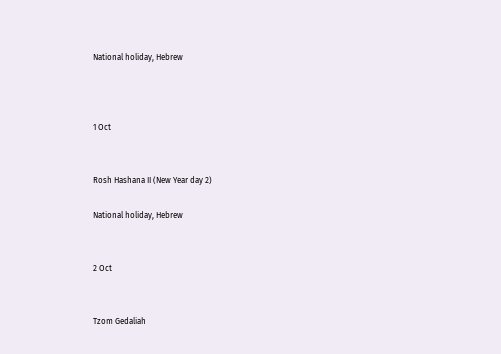National holiday, Hebrew



1 Oct


Rosh Hashana II (New Year day 2)

National holiday, Hebrew


2 Oct


Tzom Gedaliah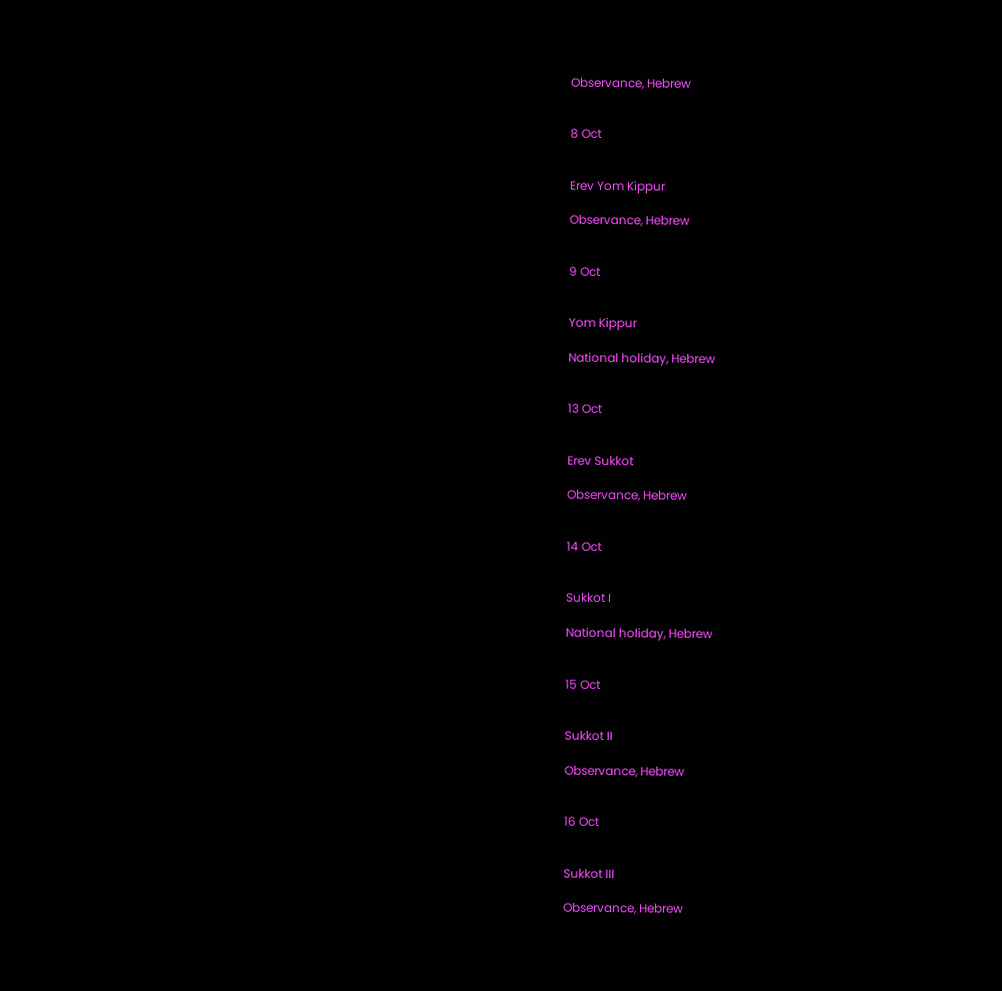Observance, Hebrew


8 Oct


Erev Yom Kippur

Observance, Hebrew


9 Oct


Yom Kippur

National holiday, Hebrew


13 Oct


Erev Sukkot

Observance, Hebrew


14 Oct


Sukkot I

National holiday, Hebrew


15 Oct


Sukkot II

Observance, Hebrew


16 Oct


Sukkot III

Observance, Hebrew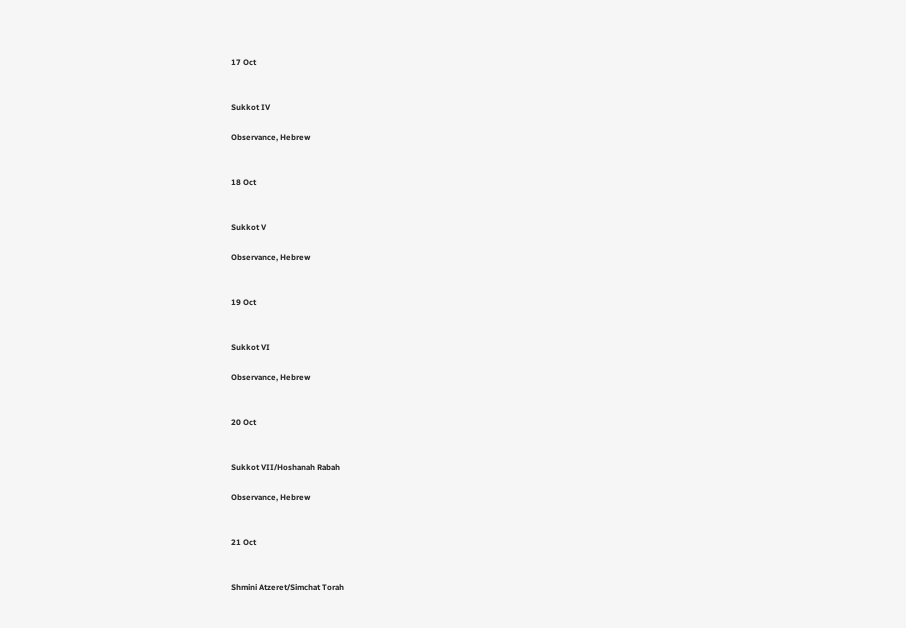17 Oct


Sukkot IV

Observance, Hebrew


18 Oct


Sukkot V

Observance, Hebrew


19 Oct


Sukkot VI

Observance, Hebrew


20 Oct


Sukkot VII/Hoshanah Rabah

Observance, Hebrew


21 Oct


Shmini Atzeret/Simchat Torah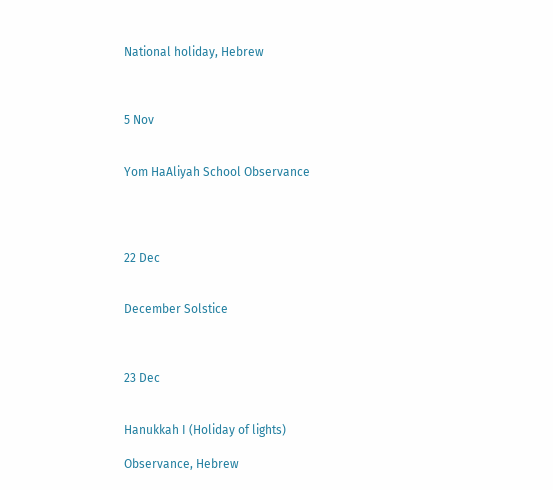National holiday, Hebrew



5 Nov


Yom HaAliyah School Observance




22 Dec


December Solstice



23 Dec


Hanukkah I (Holiday of lights)

Observance, Hebrew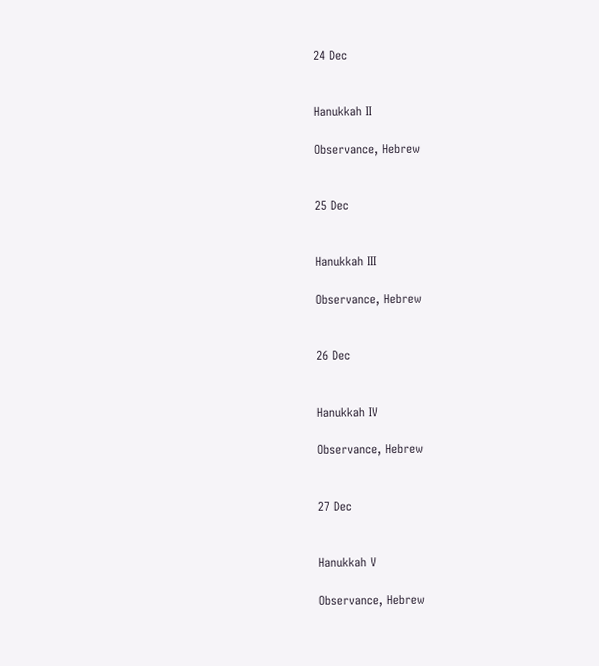24 Dec


Hanukkah II

Observance, Hebrew


25 Dec


Hanukkah III

Observance, Hebrew


26 Dec


Hanukkah IV

Observance, Hebrew


27 Dec


Hanukkah V

Observance, Hebrew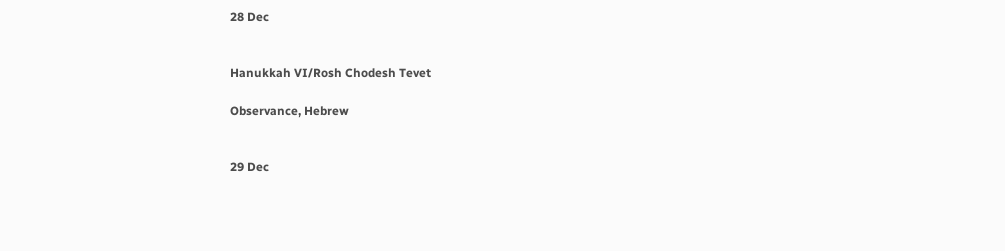28 Dec


Hanukkah VI/Rosh Chodesh Tevet

Observance, Hebrew


29 Dec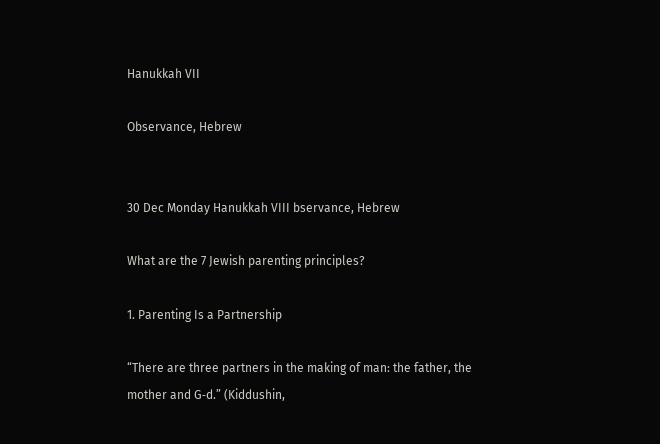Hanukkah VII

Observance, Hebrew


30 Dec Monday Hanukkah VIII bservance, Hebrew

What are the 7 Jewish parenting principles?

1. Parenting Is a Partnership

“There are three partners in the making of man: the father, the mother and G‑d.” (Kiddushin,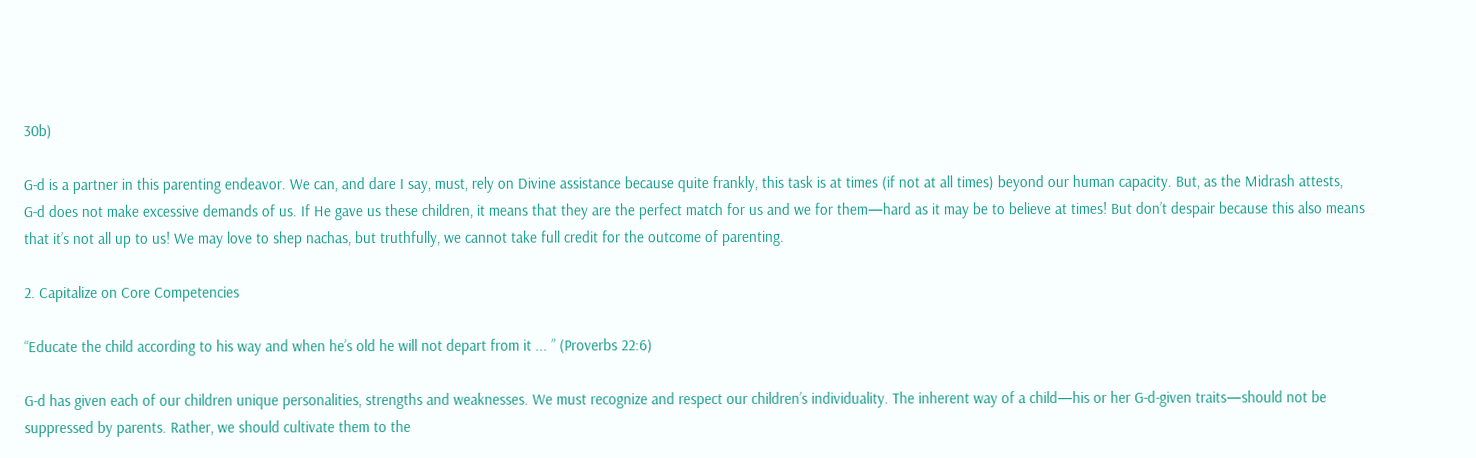30b)

G‑d is a partner in this parenting endeavor. We can, and dare I say, must, rely on Divine assistance because quite frankly, this task is at times (if not at all times) beyond our human capacity. But, as the Midrash attests, G‑d does not make excessive demands of us. If He gave us these children, it means that they are the perfect match for us and we for them—hard as it may be to believe at times! But don’t despair because this also means that it’s not all up to us! We may love to shep nachas, but truthfully, we cannot take full credit for the outcome of parenting.

2. Capitalize on Core Competencies

“Educate the child according to his way and when he’s old he will not depart from it ... ” (Proverbs 22:6)

G‑d has given each of our children unique personalities, strengths and weaknesses. We must recognize and respect our children’s individuality. The inherent way of a child—his or her G‑d-given traits—should not be suppressed by parents. Rather, we should cultivate them to the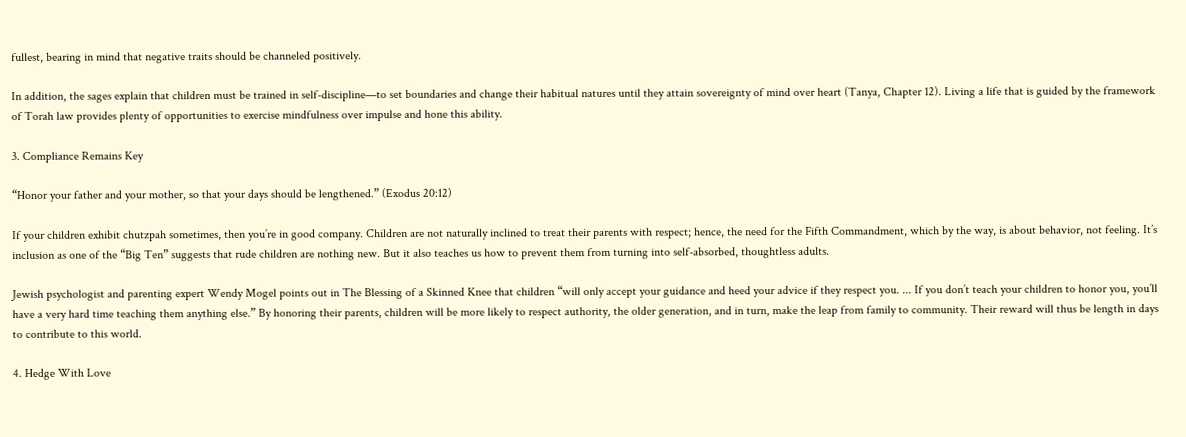fullest, bearing in mind that negative traits should be channeled positively.

In addition, the sages explain that children must be trained in self-discipline—to set boundaries and change their habitual natures until they attain sovereignty of mind over heart (Tanya, Chapter 12). Living a life that is guided by the framework of Torah law provides plenty of opportunities to exercise mindfulness over impulse and hone this ability.

3. Compliance Remains Key

“Honor your father and your mother, so that your days should be lengthened.” (Exodus 20:12)

If your children exhibit chutzpah sometimes, then you’re in good company. Children are not naturally inclined to treat their parents with respect; hence, the need for the Fifth Commandment, which by the way, is about behavior, not feeling. It’s inclusion as one of the “Big Ten” suggests that rude children are nothing new. But it also teaches us how to prevent them from turning into self-absorbed, thoughtless adults.

Jewish psychologist and parenting expert Wendy Mogel points out in The Blessing of a Skinned Knee that children “will only accept your guidance and heed your advice if they respect you. ... If you don’t teach your children to honor you, you’ll have a very hard time teaching them anything else.” By honoring their parents, children will be more likely to respect authority, the older generation, and in turn, make the leap from family to community. Their reward will thus be length in days to contribute to this world.

4. Hedge With Love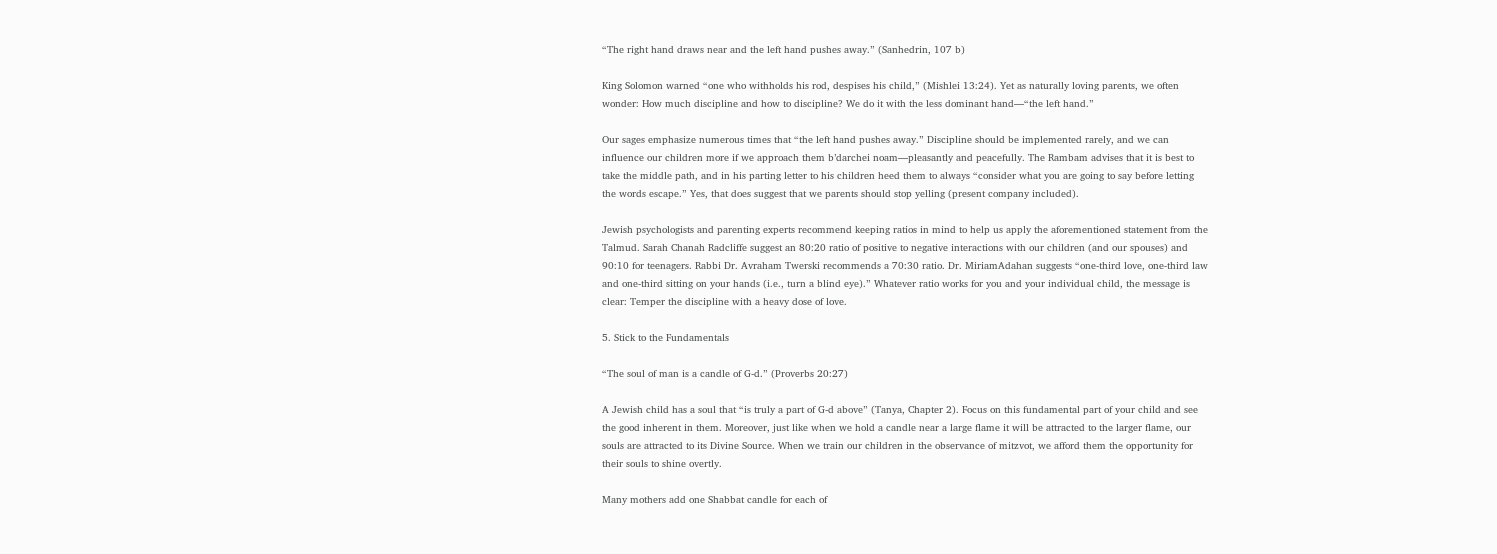“The right hand draws near and the left hand pushes away.” (Sanhedrin, 107 b)

King Solomon warned “one who withholds his rod, despises his child,” (Mishlei 13:24). Yet as naturally loving parents, we often wonder: How much discipline and how to discipline? We do it with the less dominant hand—“the left hand.”

Our sages emphasize numerous times that “the left hand pushes away.” Discipline should be implemented rarely, and we can influence our children more if we approach them b’darchei noam—pleasantly and peacefully. The Rambam advises that it is best to take the middle path, and in his parting letter to his children heed them to always “consider what you are going to say before letting the words escape.” Yes, that does suggest that we parents should stop yelling (present company included).

Jewish psychologists and parenting experts recommend keeping ratios in mind to help us apply the aforementioned statement from the Talmud. Sarah Chanah Radcliffe suggest an 80:20 ratio of positive to negative interactions with our children (and our spouses) and 90:10 for teenagers. Rabbi Dr. Avraham Twerski recommends a 70:30 ratio. Dr. MiriamAdahan suggests “one-third love, one-third law and one-third sitting on your hands (i.e., turn a blind eye).” Whatever ratio works for you and your individual child, the message is clear: Temper the discipline with a heavy dose of love.

5. Stick to the Fundamentals

“The soul of man is a candle of G‑d.” (Proverbs 20:27)

A Jewish child has a soul that “is truly a part of G‑d above” (Tanya, Chapter 2). Focus on this fundamental part of your child and see the good inherent in them. Moreover, just like when we hold a candle near a large flame it will be attracted to the larger flame, our souls are attracted to its Divine Source. When we train our children in the observance of mitzvot, we afford them the opportunity for their souls to shine overtly.

Many mothers add one Shabbat candle for each of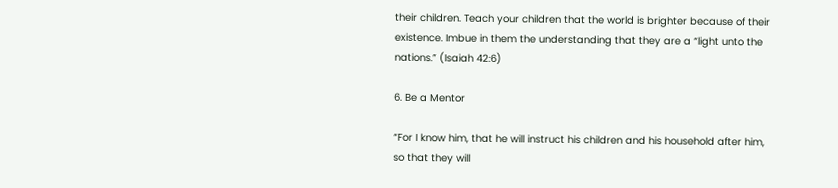their children. Teach your children that the world is brighter because of their existence. Imbue in them the understanding that they are a “light unto the nations.” (Isaiah 42:6)

6. Be a Mentor

“For I know him, that he will instruct his children and his household after him, so that they will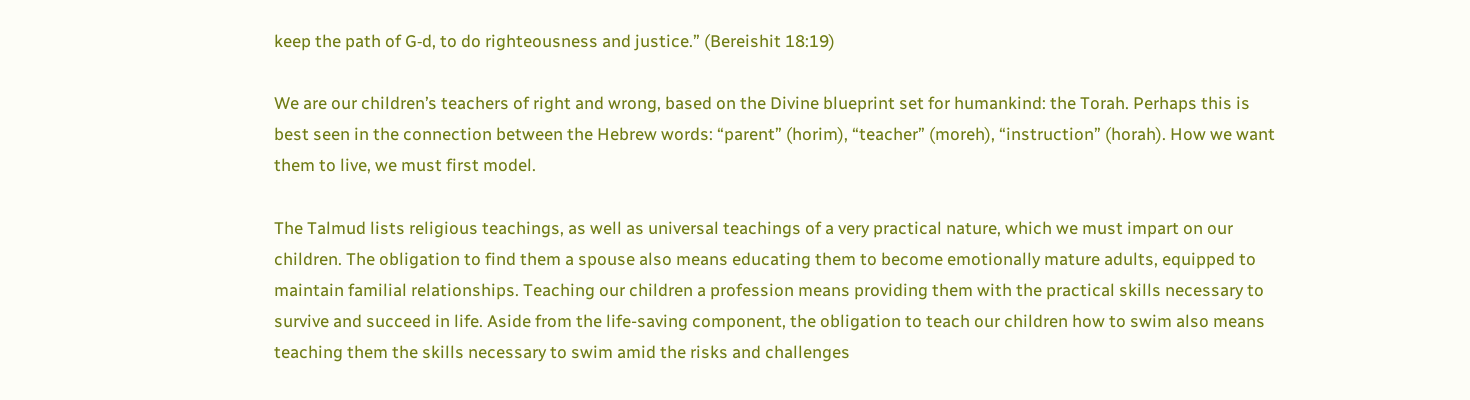keep the path of G‑d, to do righteousness and justice.” (Bereishit 18:19)

We are our children’s teachers of right and wrong, based on the Divine blueprint set for humankind: the Torah. Perhaps this is best seen in the connection between the Hebrew words: “parent” (horim), “teacher” (moreh), “instruction” (horah). How we want them to live, we must first model.

The Talmud lists religious teachings, as well as universal teachings of a very practical nature, which we must impart on our children. The obligation to find them a spouse also means educating them to become emotionally mature adults, equipped to maintain familial relationships. Teaching our children a profession means providing them with the practical skills necessary to survive and succeed in life. Aside from the life-saving component, the obligation to teach our children how to swim also means teaching them the skills necessary to swim amid the risks and challenges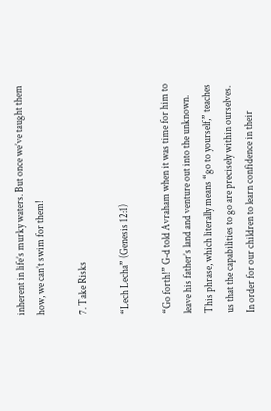inherent in life’s murky waters. But once we’ve taught them how, we can’t swim for them!

7. Take Risks

“Lech Lecha” (Genesis 12:1)

“Go forth!” G‑d told Avraham when it was time for him to leave his father’s land and venture out into the unknown. This phrase, which literally means “go to yourself,” teaches us that the capabilities to go are precisely within ourselves. In order for our children to learn confidence in their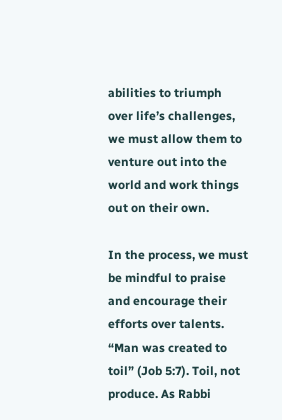abilities to triumph over life’s challenges, we must allow them to venture out into the world and work things out on their own.

In the process, we must be mindful to praise and encourage their efforts over talents. “Man was created to toil” (Job 5:7). Toil, not produce. As Rabbi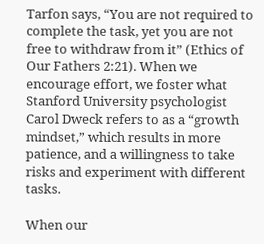Tarfon says, “You are not required to complete the task, yet you are not free to withdraw from it” (Ethics of Our Fathers 2:21). When we encourage effort, we foster what Stanford University psychologist Carol Dweck refers to as a “growth mindset,” which results in more patience, and a willingness to take risks and experiment with different tasks.

When our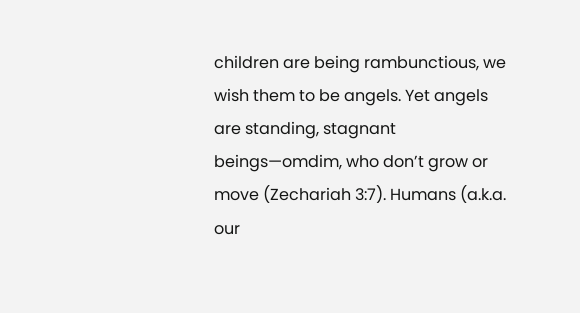children are being rambunctious, we wish them to be angels. Yet angels are standing, stagnant beings—omdim, who don’t grow or move (Zechariah 3:7). Humans (a.k.a. our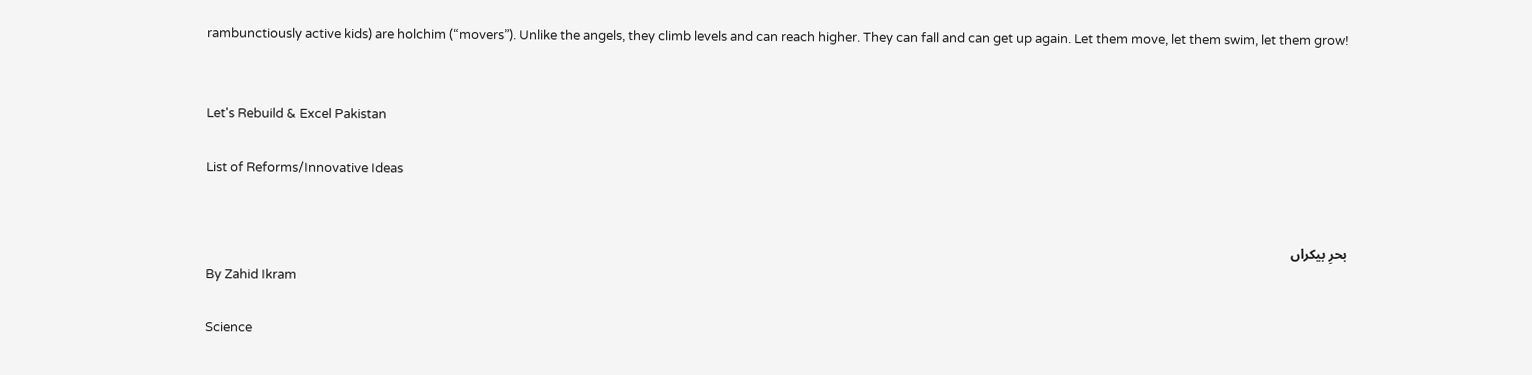rambunctiously active kids) are holchim (“movers”). Unlike the angels, they climb levels and can reach higher. They can fall and can get up again. Let them move, let them swim, let them grow!


Let's Rebuild & Excel Pakistan

List of Reforms/Innovative Ideas


بحرِ بیکراں
By Zahid Ikram

Science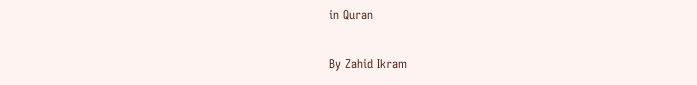in Quran

By Zahid Ikram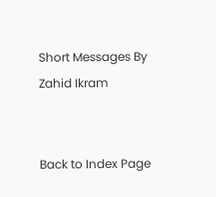Short Messages By Zahid Ikram


Back to Index Page